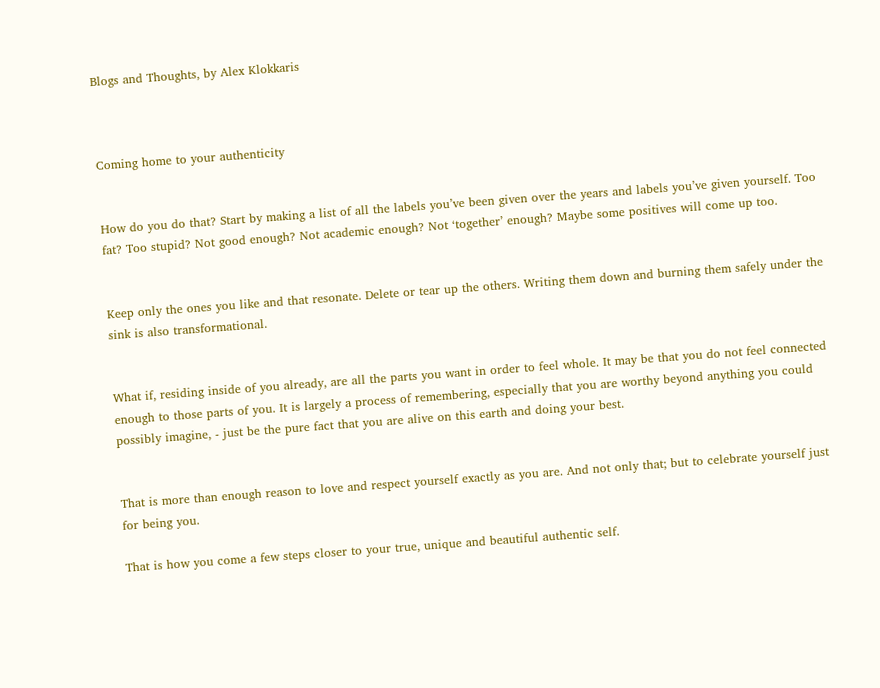Blogs and Thoughts, by Alex Klokkaris



Coming home to your authenticity


How do you do that? Start by making a list of all the labels you’ve been given over the years and labels you’ve given yourself. Too fat? Too stupid? Not good enough? Not academic enough? Not ‘together’ enough? Maybe some positives will come up too.


Keep only the ones you like and that resonate. Delete or tear up the others. Writing them down and burning them safely under the sink is also transformational.


What if, residing inside of you already, are all the parts you want in order to feel whole. It may be that you do not feel connected enough to those parts of you. It is largely a process of remembering, especially that you are worthy beyond anything you could possibly imagine, - just be the pure fact that you are alive on this earth and doing your best.


That is more than enough reason to love and respect yourself exactly as you are. And not only that; but to celebrate yourself just for being you.

That is how you come a few steps closer to your true, unique and beautiful authentic self.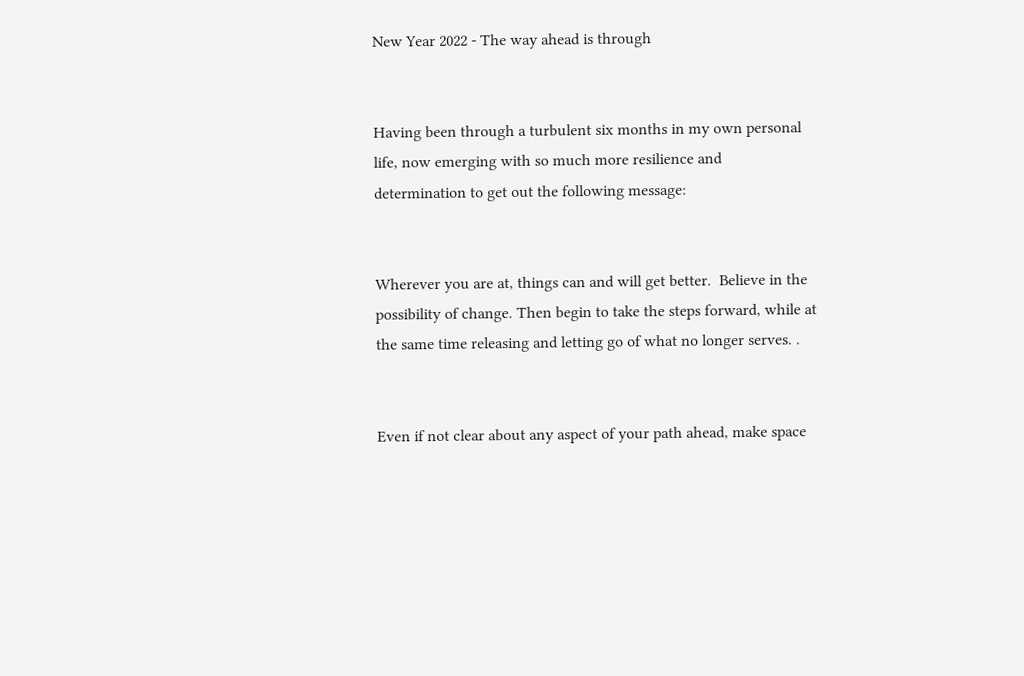New Year 2022 - The way ahead is through


Having been through a turbulent six months in my own personal life, now emerging with so much more resilience and determination to get out the following message:


Wherever you are at, things can and will get better.  Believe in the possibility of change. Then begin to take the steps forward, while at the same time releasing and letting go of what no longer serves. .


Even if not clear about any aspect of your path ahead, make space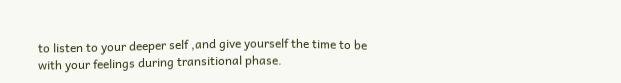to listen to your deeper self ,and give yourself the time to be with your feelings during transitional phase.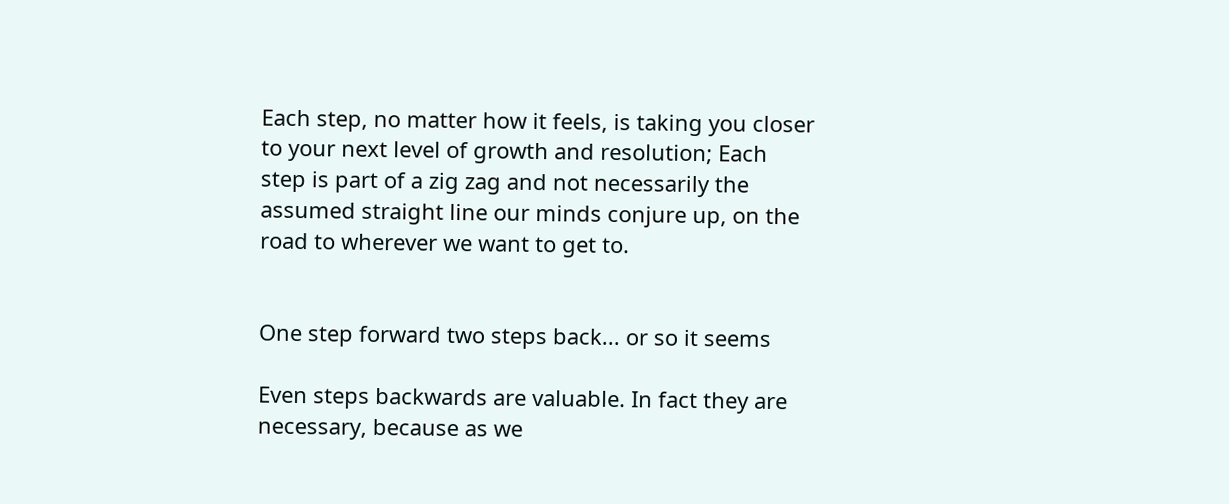Each step, no matter how it feels, is taking you closer to your next level of growth and resolution; Each step is part of a zig zag and not necessarily the assumed straight line our minds conjure up, on the road to wherever we want to get to.


One step forward two steps back... or so it seems

Even steps backwards are valuable. In fact they are necessary, because as we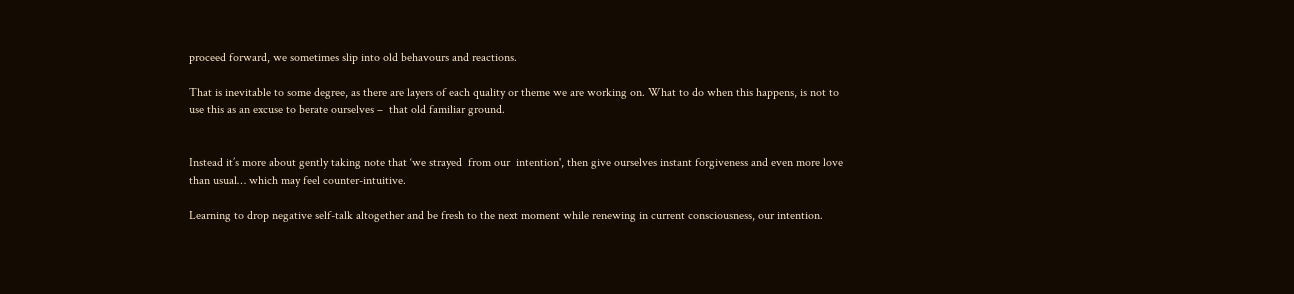proceed forward, we sometimes slip into old behavours and reactions.

That is inevitable to some degree, as there are layers of each quality or theme we are working on. What to do when this happens, is not to use this as an excuse to berate ourselves –  that old familiar ground.


Instead it’s more about gently taking note that ‘we strayed  from our  intention', then give ourselves instant forgiveness and even more love than usual… which may feel counter-intuitive.

Learning to drop negative self-talk altogether and be fresh to the next moment while renewing in current consciousness, our intention.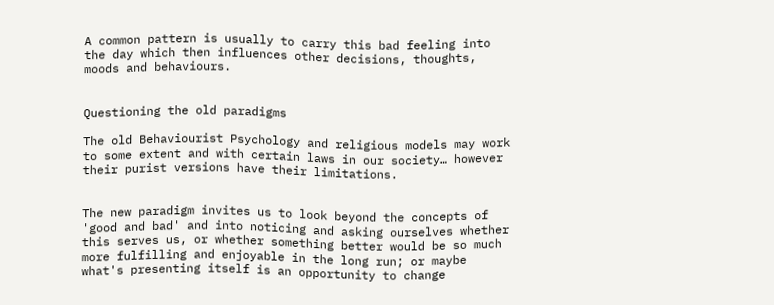A common pattern is usually to carry this bad feeling into the day which then influences other decisions, thoughts, moods and behaviours.


Questioning the old paradigms

The old Behaviourist Psychology and religious models may work to some extent and with certain laws in our society… however their purist versions have their limitations.


The new paradigm invites us to look beyond the concepts of 'good and bad' and into noticing and asking ourselves whether this serves us, or whether something better would be so much more fulfilling and enjoyable in the long run; or maybe what's presenting itself is an opportunity to change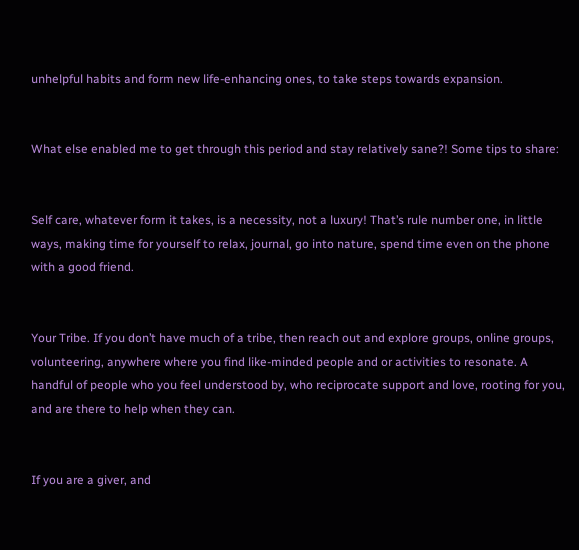unhelpful habits and form new life-enhancing ones, to take steps towards expansion.


What else enabled me to get through this period and stay relatively sane?! Some tips to share:


Self care, whatever form it takes, is a necessity, not a luxury! That’s rule number one, in little ways, making time for yourself to relax, journal, go into nature, spend time even on the phone with a good friend.


Your Tribe. If you don’t have much of a tribe, then reach out and explore groups, online groups, volunteering, anywhere where you find like-minded people and or activities to resonate. A handful of people who you feel understood by, who reciprocate support and love, rooting for you, and are there to help when they can.


If you are a giver, and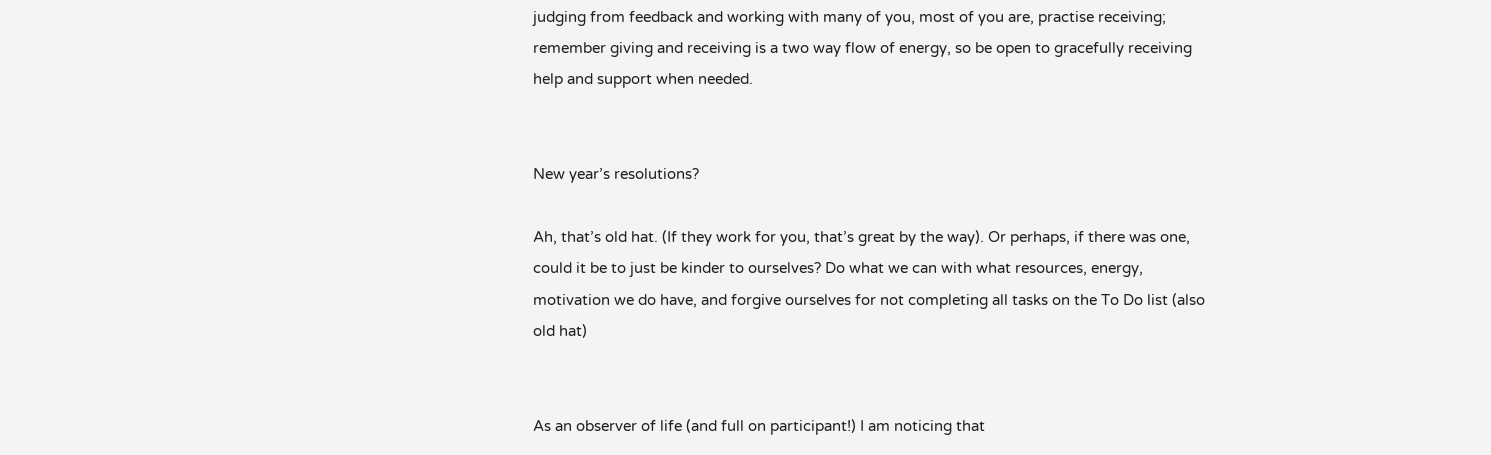judging from feedback and working with many of you, most of you are, practise receiving; remember giving and receiving is a two way flow of energy, so be open to gracefully receiving help and support when needed.


New year’s resolutions?

Ah, that’s old hat. (If they work for you, that’s great by the way). Or perhaps, if there was one, could it be to just be kinder to ourselves? Do what we can with what resources, energy, motivation we do have, and forgive ourselves for not completing all tasks on the To Do list (also old hat)


As an observer of life (and full on participant!) I am noticing that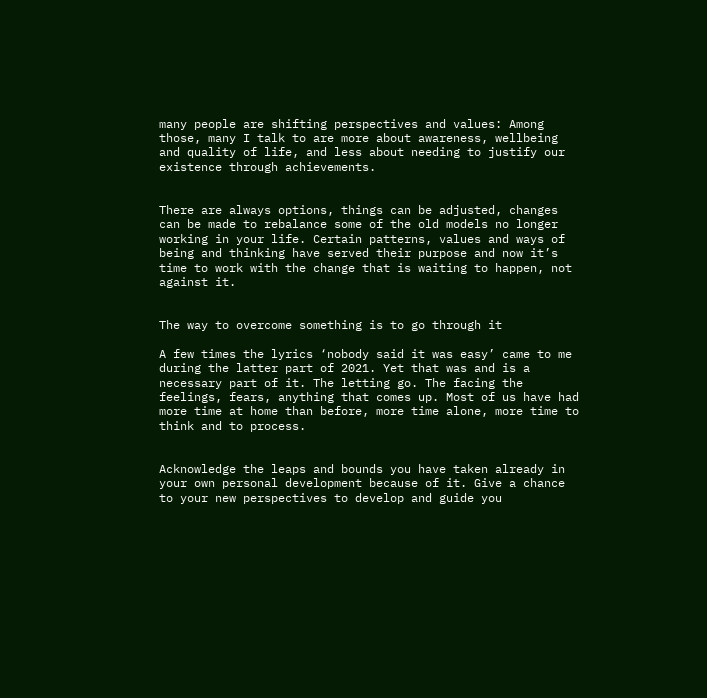many people are shifting perspectives and values: Among those, many I talk to are more about awareness, wellbeing and quality of life, and less about needing to justify our existence through achievements.


There are always options, things can be adjusted, changes can be made to rebalance some of the old models no longer working in your life. Certain patterns, values and ways of being and thinking have served their purpose and now it’s time to work with the change that is waiting to happen, not against it.


The way to overcome something is to go through it

A few times the lyrics ‘nobody said it was easy’ came to me during the latter part of 2021. Yet that was and is a necessary part of it. The letting go. The facing the feelings, fears, anything that comes up. Most of us have had more time at home than before, more time alone, more time to think and to process.


Acknowledge the leaps and bounds you have taken already in your own personal development because of it. Give a chance to your new perspectives to develop and guide you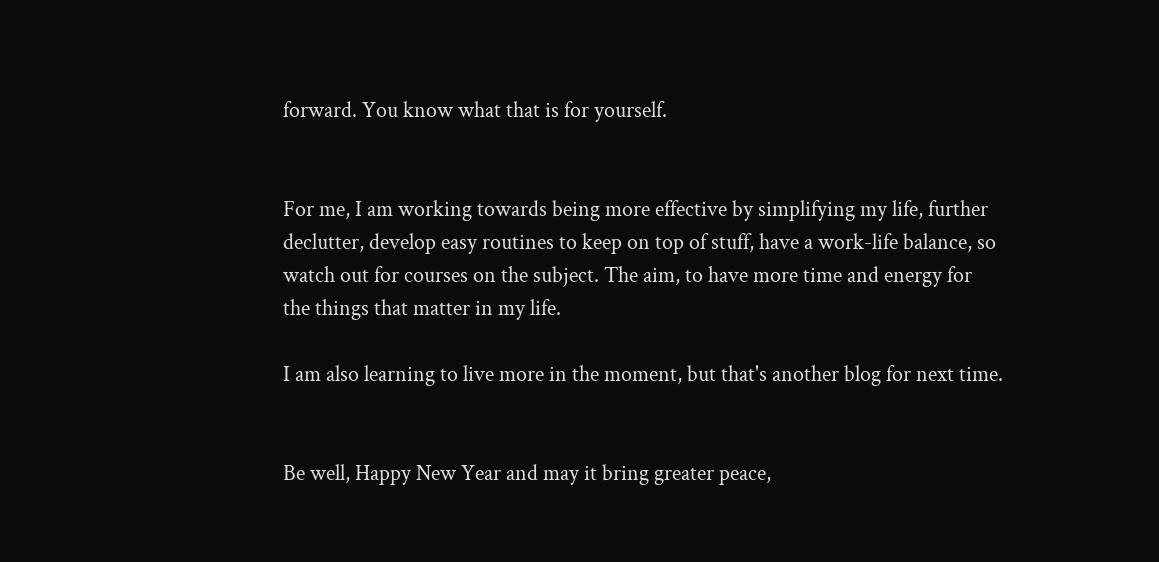forward. You know what that is for yourself.


For me, I am working towards being more effective by simplifying my life, further declutter, develop easy routines to keep on top of stuff, have a work-life balance, so watch out for courses on the subject. The aim, to have more time and energy for the things that matter in my life.

I am also learning to live more in the moment, but that's another blog for next time.


Be well, Happy New Year and may it bring greater peace,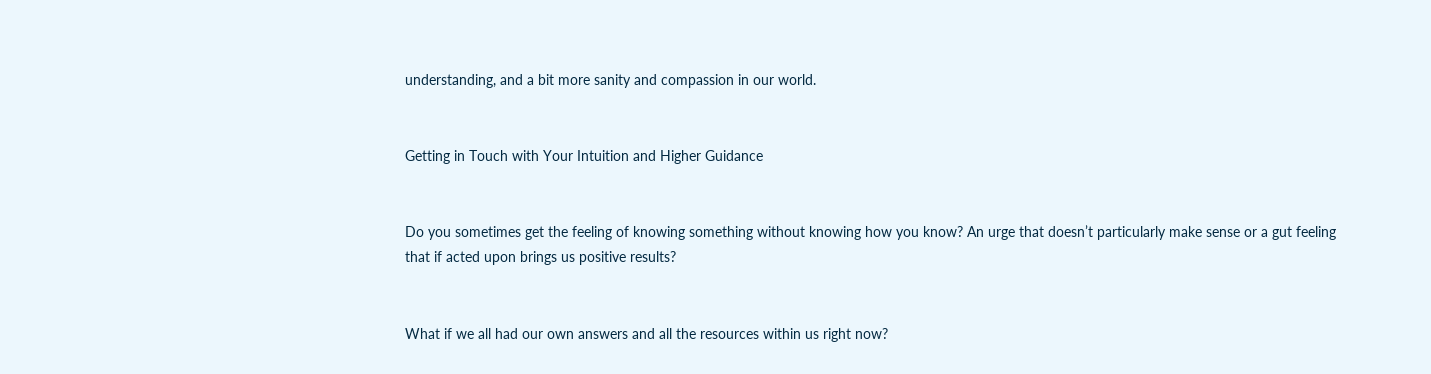understanding, and a bit more sanity and compassion in our world.


Getting in Touch with Your Intuition and Higher Guidance


Do you sometimes get the feeling of knowing something without knowing how you know? An urge that doesn’t particularly make sense or a gut feeling that if acted upon brings us positive results?


What if we all had our own answers and all the resources within us right now?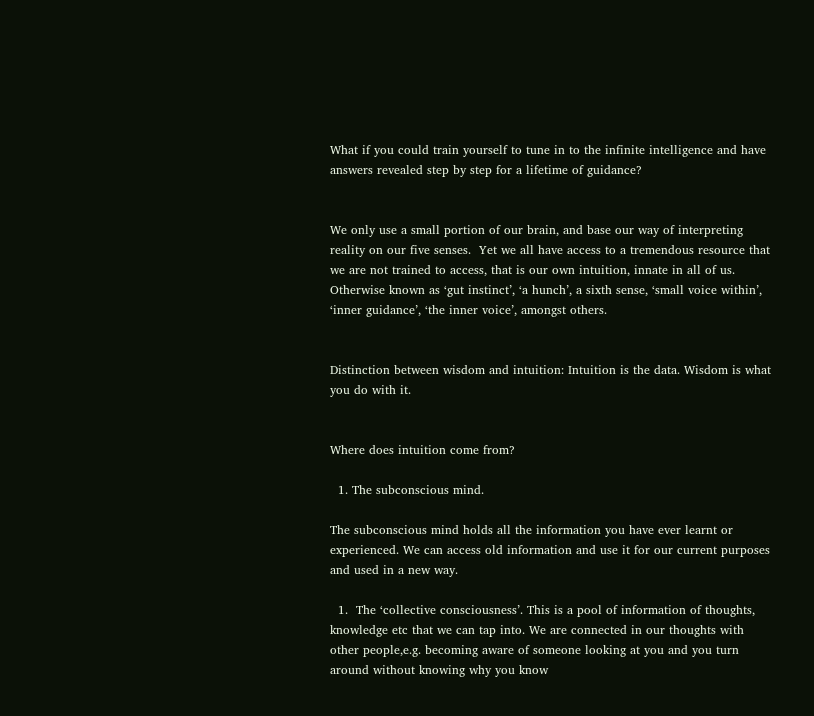What if you could train yourself to tune in to the infinite intelligence and have answers revealed step by step for a lifetime of guidance?


We only use a small portion of our brain, and base our way of interpreting reality on our five senses.  Yet we all have access to a tremendous resource that we are not trained to access, that is our own intuition, innate in all of us. Otherwise known as ‘gut instinct’, ‘a hunch’, a sixth sense, ‘small voice within’, ‘inner guidance’, ‘the inner voice’, amongst others.


Distinction between wisdom and intuition: Intuition is the data. Wisdom is what you do with it.


Where does intuition come from?

  1. The subconscious mind.

The subconscious mind holds all the information you have ever learnt or experienced. We can access old information and use it for our current purposes and used in a new way.

  1.  The ‘collective consciousness’. This is a pool of information of thoughts, knowledge etc that we can tap into. We are connected in our thoughts with other people,e.g. becoming aware of someone looking at you and you turn around without knowing why you know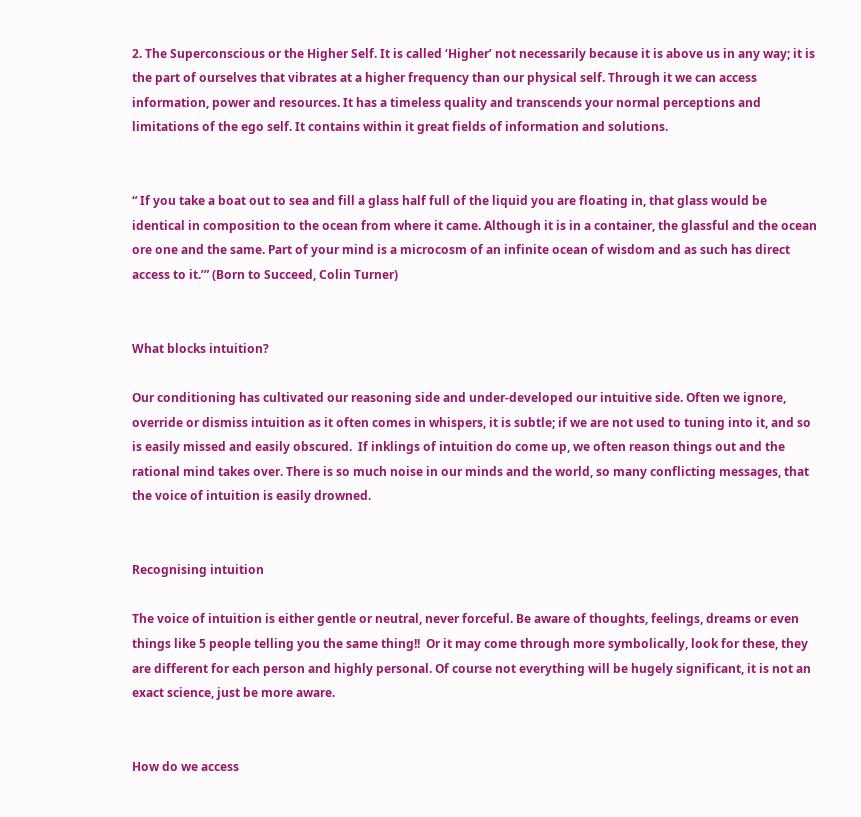2. The Superconscious or the Higher Self. It is called ‘Higher’ not necessarily because it is above us in any way; it is the part of ourselves that vibrates at a higher frequency than our physical self. Through it we can access information, power and resources. It has a timeless quality and transcends your normal perceptions and limitations of the ego self. It contains within it great fields of information and solutions.


“ If you take a boat out to sea and fill a glass half full of the liquid you are floating in, that glass would be identical in composition to the ocean from where it came. Although it is in a container, the glassful and the ocean ore one and the same. Part of your mind is a microcosm of an infinite ocean of wisdom and as such has direct access to it.’” (Born to Succeed, Colin Turner)


What blocks intuition?

Our conditioning has cultivated our reasoning side and under-developed our intuitive side. Often we ignore, override or dismiss intuition as it often comes in whispers, it is subtle; if we are not used to tuning into it, and so is easily missed and easily obscured.  If inklings of intuition do come up, we often reason things out and the rational mind takes over. There is so much noise in our minds and the world, so many conflicting messages, that the voice of intuition is easily drowned.


Recognising intuition

The voice of intuition is either gentle or neutral, never forceful. Be aware of thoughts, feelings, dreams or even things like 5 people telling you the same thing!!  Or it may come through more symbolically, look for these, they are different for each person and highly personal. Of course not everything will be hugely significant, it is not an exact science, just be more aware.


How do we access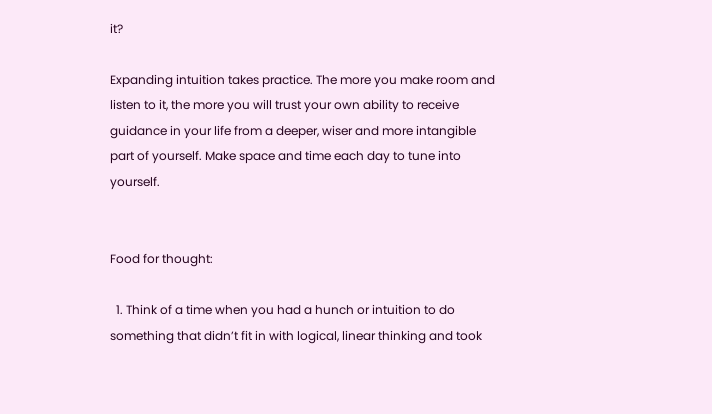it?

Expanding intuition takes practice. The more you make room and listen to it, the more you will trust your own ability to receive guidance in your life from a deeper, wiser and more intangible part of yourself. Make space and time each day to tune into yourself.


Food for thought:

  1. Think of a time when you had a hunch or intuition to do something that didn’t fit in with logical, linear thinking and took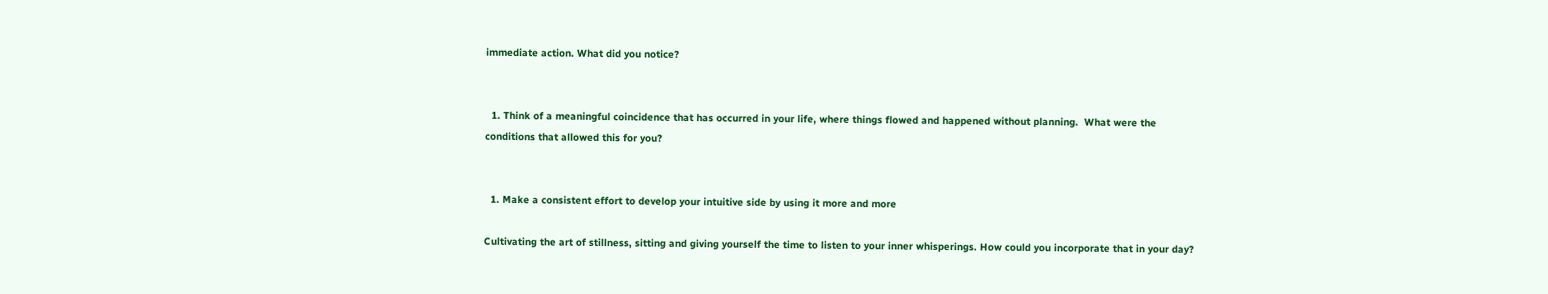immediate action. What did you notice?


  1. Think of a meaningful coincidence that has occurred in your life, where things flowed and happened without planning.  What were the conditions that allowed this for you?


  1. Make a consistent effort to develop your intuitive side by using it more and more

Cultivating the art of stillness, sitting and giving yourself the time to listen to your inner whisperings. How could you incorporate that in your day?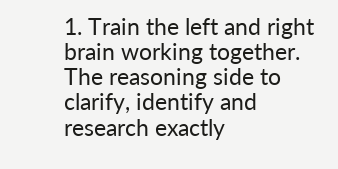1. Train the left and right brain working together. The reasoning side to clarify, identify and research exactly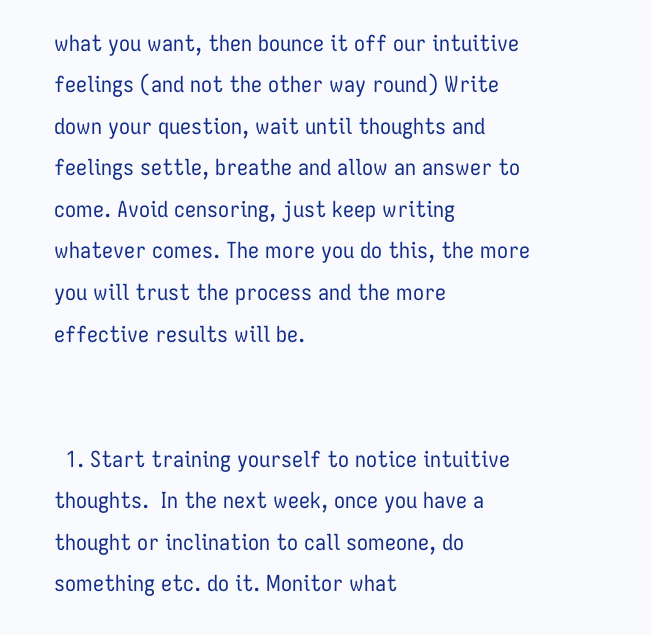what you want, then bounce it off our intuitive feelings (and not the other way round) Write down your question, wait until thoughts and feelings settle, breathe and allow an answer to come. Avoid censoring, just keep writing whatever comes. The more you do this, the more you will trust the process and the more effective results will be.


  1. Start training yourself to notice intuitive thoughts.  In the next week, once you have a thought or inclination to call someone, do something etc. do it. Monitor what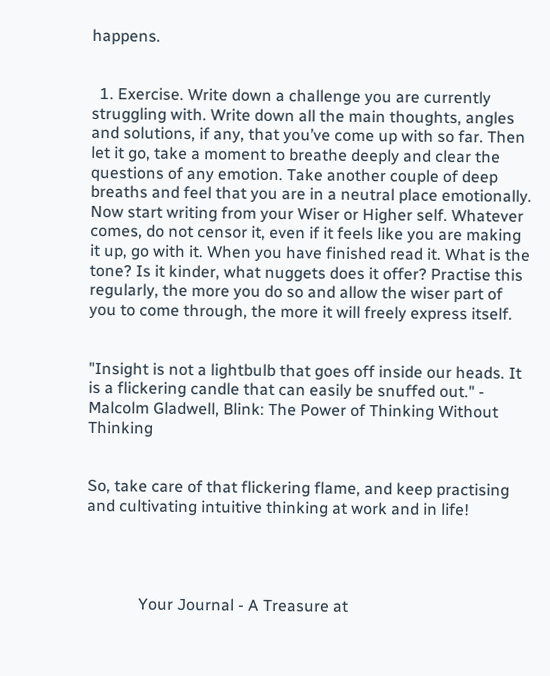happens.


  1. Exercise. Write down a challenge you are currently struggling with. Write down all the main thoughts, angles and solutions, if any, that you’ve come up with so far. Then let it go, take a moment to breathe deeply and clear the questions of any emotion. Take another couple of deep breaths and feel that you are in a neutral place emotionally.  Now start writing from your Wiser or Higher self. Whatever comes, do not censor it, even if it feels like you are making it up, go with it. When you have finished read it. What is the tone? Is it kinder, what nuggets does it offer? Practise this regularly, the more you do so and allow the wiser part of you to come through, the more it will freely express itself.


"Insight is not a lightbulb that goes off inside our heads. It is a flickering candle that can easily be snuffed out." - Malcolm Gladwell, Blink: The Power of Thinking Without Thinking


So, take care of that flickering flame, and keep practising and cultivating intuitive thinking at work and in life!




             Your Journal - A Treasure at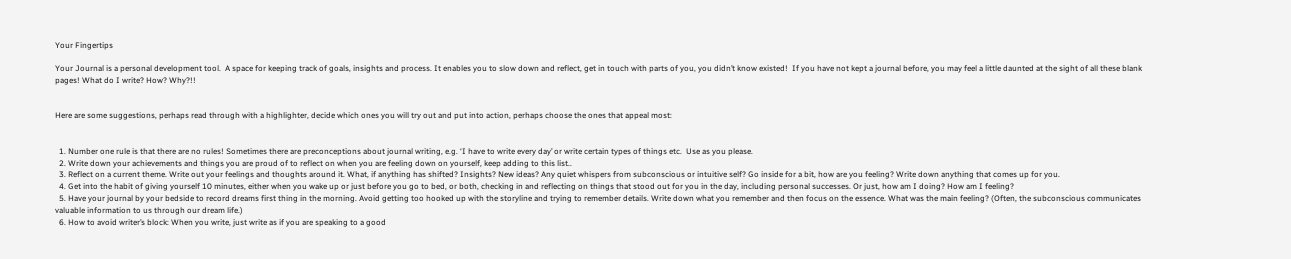Your Fingertips

Your Journal is a personal development tool.  A space for keeping track of goals, insights and process. It enables you to slow down and reflect, get in touch with parts of you, you didn’t know existed!  If you have not kept a journal before, you may feel a little daunted at the sight of all these blank pages! What do I write? How? Why?!!


Here are some suggestions, perhaps read through with a highlighter, decide which ones you will try out and put into action, perhaps choose the ones that appeal most:


  1. Number one rule is that there are no rules! Sometimes there are preconceptions about journal writing, e.g. ‘I have to write every day’ or write certain types of things etc.  Use as you please.
  2. Write down your achievements and things you are proud of to reflect on when you are feeling down on yourself, keep adding to this list..
  3. Reflect on a current theme. Write out your feelings and thoughts around it. What, if anything has shifted? Insights? New ideas? Any quiet whispers from subconscious or intuitive self? Go inside for a bit, how are you feeling? Write down anything that comes up for you.
  4. Get into the habit of giving yourself 10 minutes, either when you wake up or just before you go to bed, or both, checking in and reflecting on things that stood out for you in the day, including personal successes. Or just, how am I doing? How am I feeling?
  5. Have your journal by your bedside to record dreams first thing in the morning. Avoid getting too hooked up with the storyline and trying to remember details. Write down what you remember and then focus on the essence. What was the main feeling? (Often, the subconscious communicates valuable information to us through our dream life.)
  6. How to avoid writer’s block: When you write, just write as if you are speaking to a good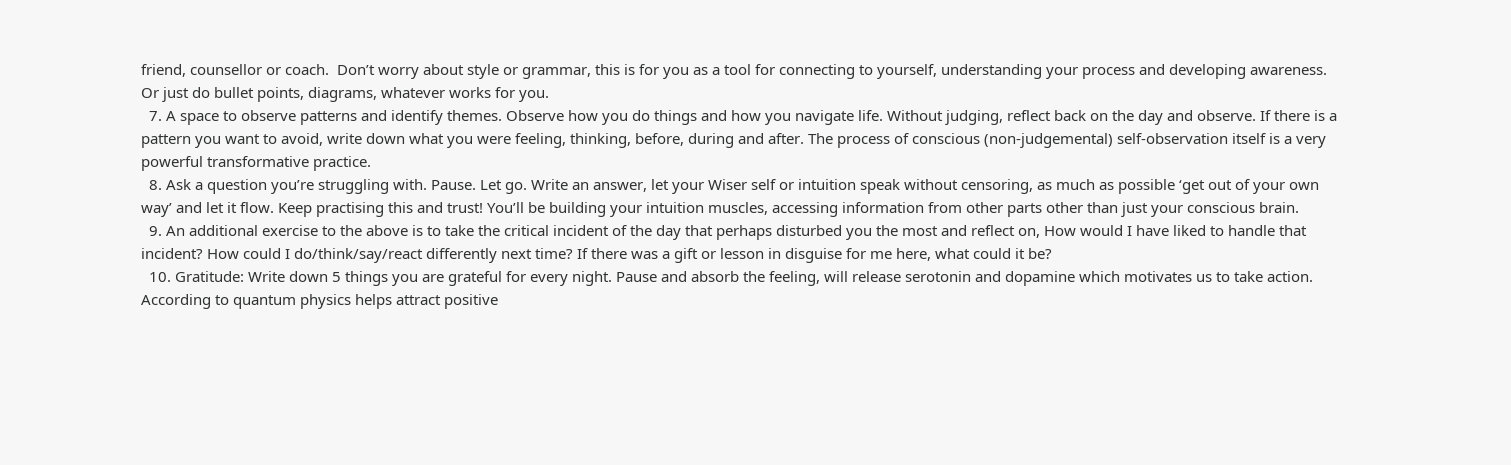friend, counsellor or coach.  Don’t worry about style or grammar, this is for you as a tool for connecting to yourself, understanding your process and developing awareness. Or just do bullet points, diagrams, whatever works for you.
  7. A space to observe patterns and identify themes. Observe how you do things and how you navigate life. Without judging, reflect back on the day and observe. If there is a pattern you want to avoid, write down what you were feeling, thinking, before, during and after. The process of conscious (non-judgemental) self-observation itself is a very powerful transformative practice.
  8. Ask a question you’re struggling with. Pause. Let go. Write an answer, let your Wiser self or intuition speak without censoring, as much as possible ‘get out of your own way’ and let it flow. Keep practising this and trust! You’ll be building your intuition muscles, accessing information from other parts other than just your conscious brain.
  9. An additional exercise to the above is to take the critical incident of the day that perhaps disturbed you the most and reflect on, How would I have liked to handle that incident? How could I do/think/say/react differently next time? If there was a gift or lesson in disguise for me here, what could it be?
  10. Gratitude: Write down 5 things you are grateful for every night. Pause and absorb the feeling, will release serotonin and dopamine which motivates us to take action. According to quantum physics helps attract positive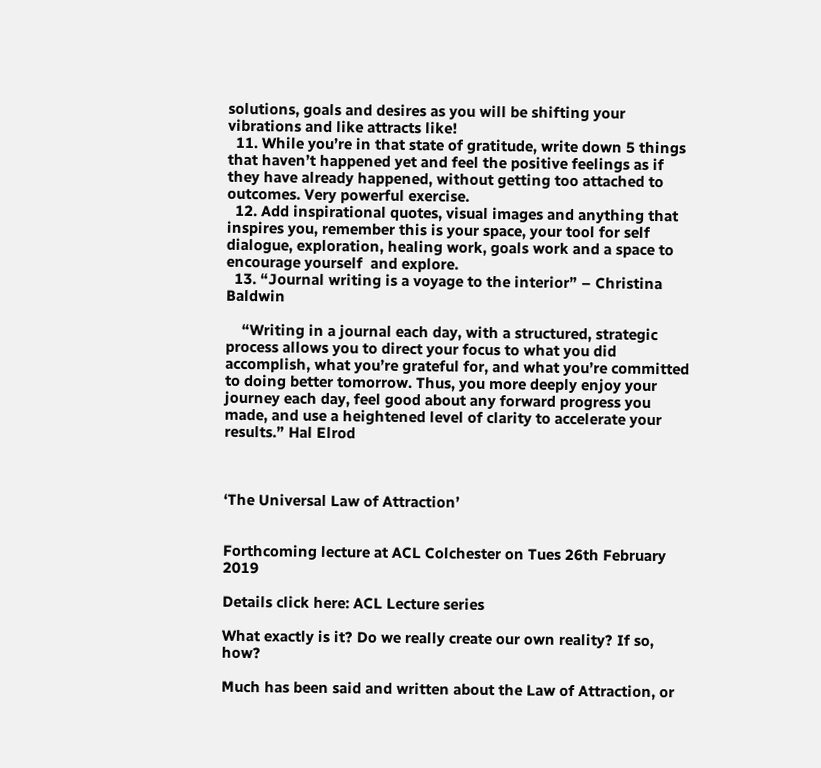solutions, goals and desires as you will be shifting your vibrations and like attracts like!
  11. While you’re in that state of gratitude, write down 5 things that haven’t happened yet and feel the positive feelings as if they have already happened, without getting too attached to outcomes. Very powerful exercise.
  12. Add inspirational quotes, visual images and anything that inspires you, remember this is your space, your tool for self dialogue, exploration, healing work, goals work and a space to encourage yourself  and explore.
  13. “Journal writing is a voyage to the interior” – Christina Baldwin

    “Writing in a journal each day, with a structured, strategic process allows you to direct your focus to what you did accomplish, what you’re grateful for, and what you’re committed to doing better tomorrow. Thus, you more deeply enjoy your journey each day, feel good about any forward progress you made, and use a heightened level of clarity to accelerate your results.” Hal Elrod



‘The Universal Law of Attraction’


Forthcoming lecture at ACL Colchester on Tues 26th February 2019

Details click here: ACL Lecture series

What exactly is it? Do we really create our own reality? If so, how?

Much has been said and written about the Law of Attraction, or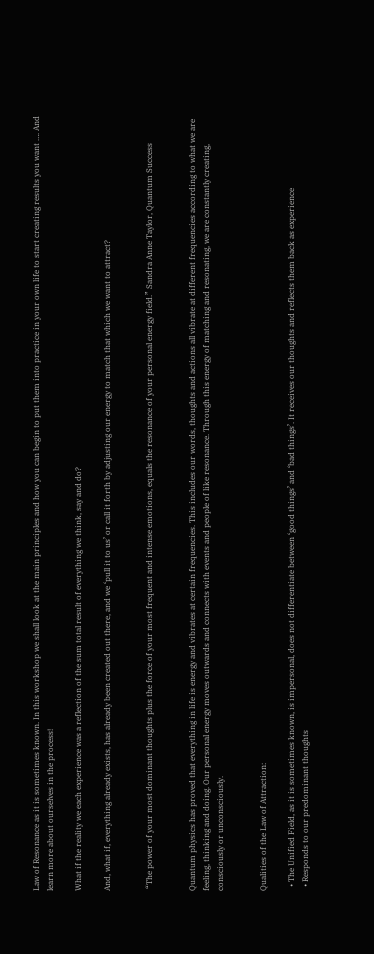Law of Resonance as it is sometimes known. In this workshop we shall look at the main principles and how you can begin to put them into practice in your own life to start creating results you want …. And learn more about ourselves in the process!

What if the reality we each experience was a reflection of the sum total result of everything we think, say and do?

And, what if, everything already exists, has already been created out there, and we ‘pull it to us’ or call it forth by adjusting our energy to match that which we want to attract?


 “The power of your most dominant thoughts plus the force of your most frequent and intense emotions, equals the resonance of your personal energy field.” Sandra Anne Taylor, Quantum Success


Quantum physics has proved that everything in life is energy and vibrates at certain frequencies. This includes our words, thoughts and actions all vibrate at different frequencies according to what we are feeling, thinking and doing. Our personal energy moves outwards and connects with events and people of like resonance. Through this energy of matching and resonating, we are constantly creating, consciously or unconsciously.


Qualities of the Law of Attraction:

  • The Unified Field, as it is sometimes known, is impersonal, does not differentiate between ‘good things’ and ‘bad things’. It receives our thoughts and reflects them back as experience
  • Responds to our predominant thoughts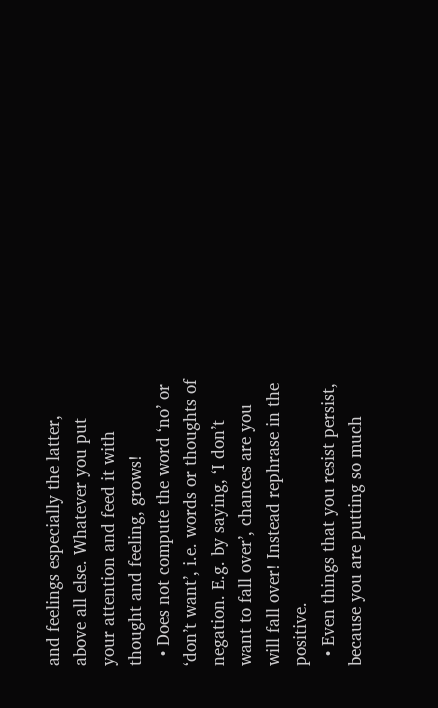and feelings especially the latter, above all else. Whatever you put your attention and feed it with thought and feeling, grows!
  • Does not compute the word ‘no’ or ‘don’t want’, i.e. words or thoughts of negation. E.g. by saying, ‘I don’t want to fall over’, chances are you will fall over! Instead rephrase in the positive.
  • Even things that you resist persist, because you are putting so much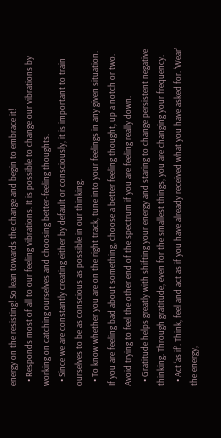energy on the resisting! So lean towards the change and begin to embrace it!
  • Responds most of all to our feeling vibrations. It is possible to change our vibrations by working on catching ourselves and choosing better-feeling thoughts.
  • Since we are constantly creating either by default or consciously, it is important to train ourselves to be as conscious as possible in our thinking.
  • To know whether you are on the right track, tune into your feelings in any given situation. If you are feeling bad about something, choose a better feeling thought, up a notch or two. Avoid trying to feel the other end of the spectrum if you are feeling really down.
  • Gratitude helps greatly with shifting your energy and staring to change persistent negative thinking. Through gratitude, even for the smallest things, you are changing your frequency.
  • Act ‘as if’. Think, feel and act as if you have already received what you have asked for. ‘Wear’ the energy,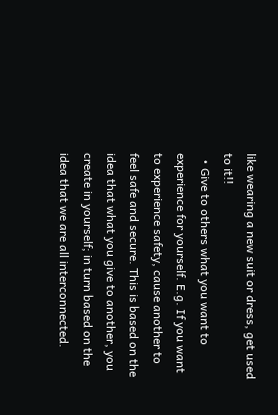like wearing a new suit or dress, get used to it!!
  • Give to others what you want to experience for yourself. E.g. If you want to experience safety, cause another to feel safe and secure. This is based on the idea that what you give to another, you create in yourself; in turn based on the idea that we are all interconnected.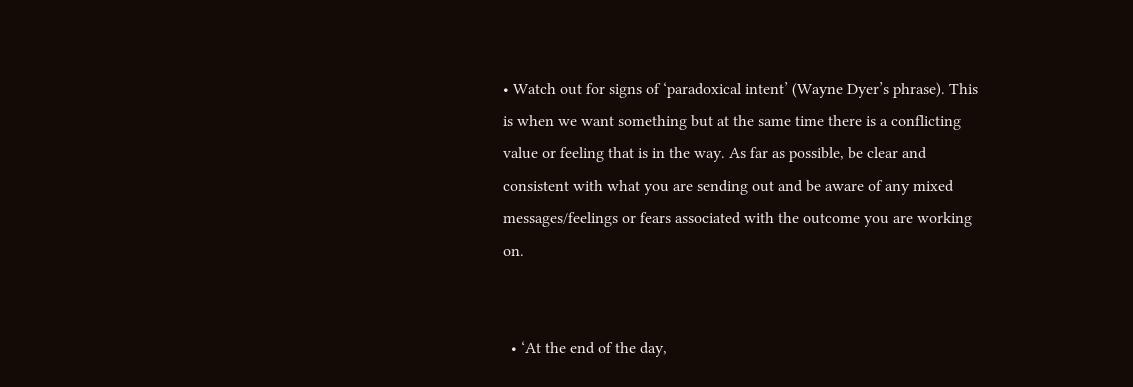• Watch out for signs of ‘paradoxical intent’ (Wayne Dyer’s phrase). This is when we want something but at the same time there is a conflicting value or feeling that is in the way. As far as possible, be clear and consistent with what you are sending out and be aware of any mixed messages/feelings or fears associated with the outcome you are working on.


  • ‘At the end of the day,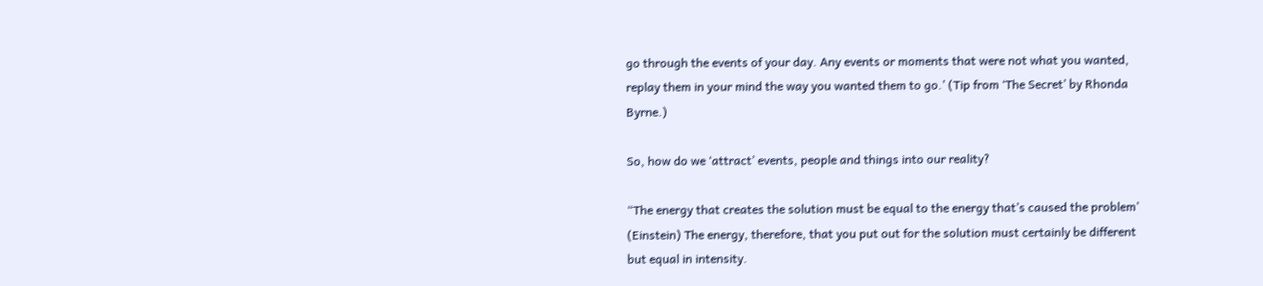go through the events of your day. Any events or moments that were not what you wanted, replay them in your mind the way you wanted them to go.’ (Tip from ‘The Secret’ by Rhonda Byrne.)

So, how do we ‘attract’ events, people and things into our reality?

“The energy that creates the solution must be equal to the energy that’s caused the problem’ (Einstein) The energy, therefore, that you put out for the solution must certainly be different but equal in intensity.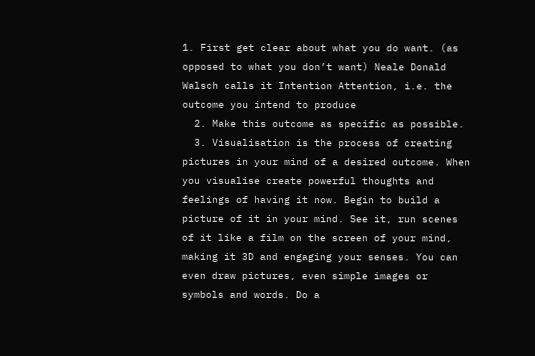1. First get clear about what you do want. (as opposed to what you don’t want) Neale Donald Walsch calls it Intention Attention, i.e. the outcome you intend to produce
  2. Make this outcome as specific as possible.
  3. Visualisation is the process of creating pictures in your mind of a desired outcome. When you visualise create powerful thoughts and feelings of having it now. Begin to build a picture of it in your mind. See it, run scenes of it like a film on the screen of your mind, making it 3D and engaging your senses. You can even draw pictures, even simple images or symbols and words. Do a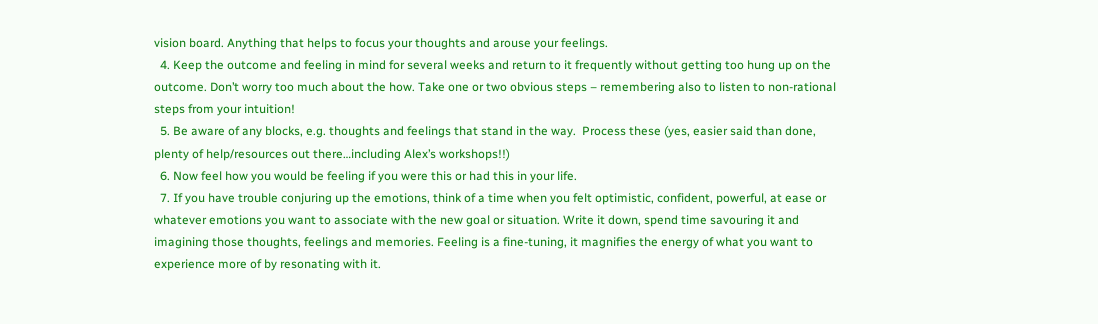vision board. Anything that helps to focus your thoughts and arouse your feelings.
  4. Keep the outcome and feeling in mind for several weeks and return to it frequently without getting too hung up on the outcome. Don’t worry too much about the how. Take one or two obvious steps – remembering also to listen to non-rational steps from your intuition!
  5. Be aware of any blocks, e.g. thoughts and feelings that stand in the way.  Process these (yes, easier said than done, plenty of help/resources out there…including Alex’s workshops!!)
  6. Now feel how you would be feeling if you were this or had this in your life.
  7. If you have trouble conjuring up the emotions, think of a time when you felt optimistic, confident, powerful, at ease or whatever emotions you want to associate with the new goal or situation. Write it down, spend time savouring it and imagining those thoughts, feelings and memories. Feeling is a fine-tuning, it magnifies the energy of what you want to experience more of by resonating with it.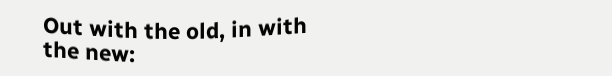Out with the old, in with the new: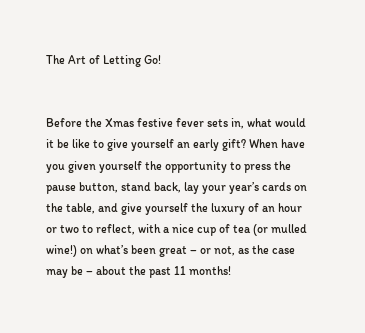The Art of Letting Go!


Before the Xmas festive fever sets in, what would it be like to give yourself an early gift? When have you given yourself the opportunity to press the pause button, stand back, lay your year’s cards on the table, and give yourself the luxury of an hour or two to reflect, with a nice cup of tea (or mulled wine!) on what’s been great – or not, as the case may be – about the past 11 months!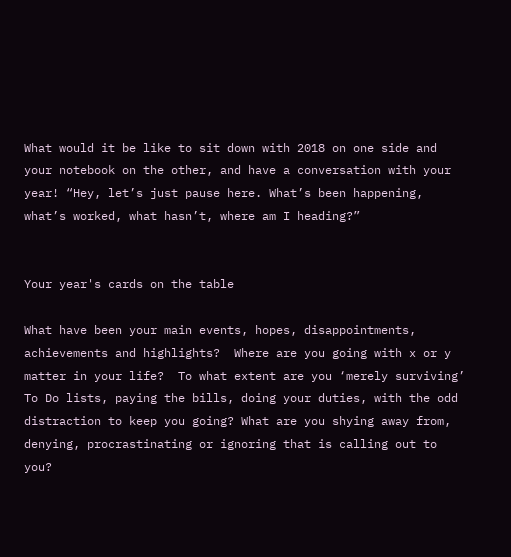What would it be like to sit down with 2018 on one side and your notebook on the other, and have a conversation with your year! “Hey, let’s just pause here. What’s been happening, what’s worked, what hasn’t, where am I heading?”


Your year's cards on the table

What have been your main events, hopes, disappointments, achievements and highlights?  Where are you going with x or y matter in your life?  To what extent are you ‘merely surviving’ To Do lists, paying the bills, doing your duties, with the odd distraction to keep you going? What are you shying away from, denying, procrastinating or ignoring that is calling out to you?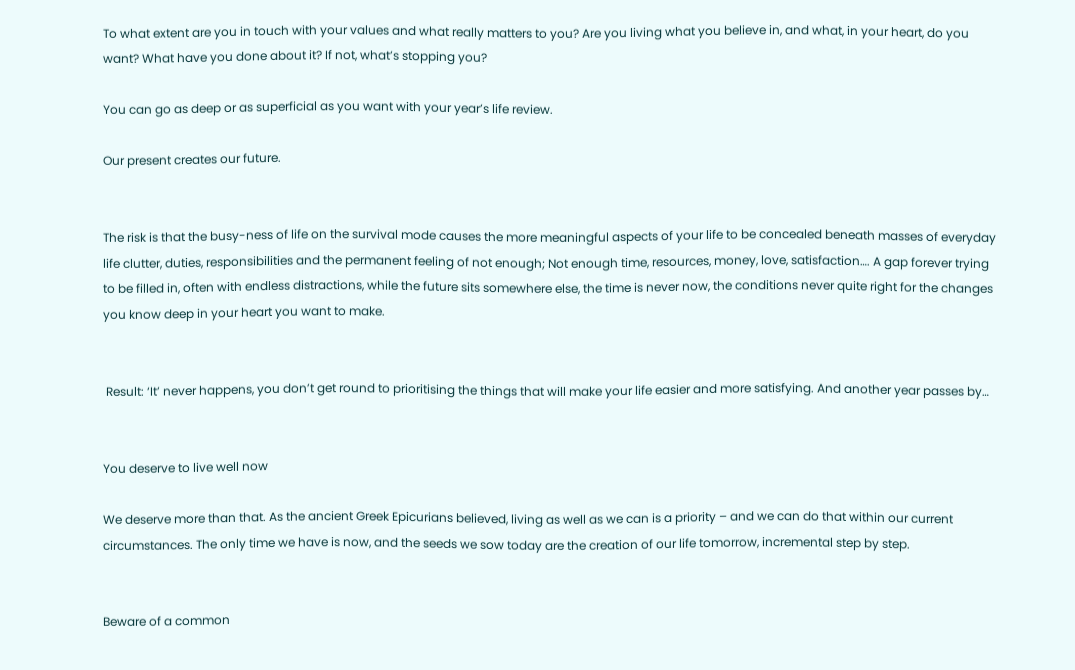To what extent are you in touch with your values and what really matters to you? Are you living what you believe in, and what, in your heart, do you want? What have you done about it? If not, what’s stopping you?

You can go as deep or as superficial as you want with your year’s life review.

Our present creates our future.


The risk is that the busy-ness of life on the survival mode causes the more meaningful aspects of your life to be concealed beneath masses of everyday life clutter, duties, responsibilities and the permanent feeling of not enough; Not enough time, resources, money, love, satisfaction…. A gap forever trying to be filled in, often with endless distractions, while the future sits somewhere else, the time is never now, the conditions never quite right for the changes you know deep in your heart you want to make.


 Result: ‘It’ never happens, you don’t get round to prioritising the things that will make your life easier and more satisfying. And another year passes by…


You deserve to live well now

We deserve more than that. As the ancient Greek Epicurians believed, living as well as we can is a priority – and we can do that within our current circumstances. The only time we have is now, and the seeds we sow today are the creation of our life tomorrow, incremental step by step.


Beware of a common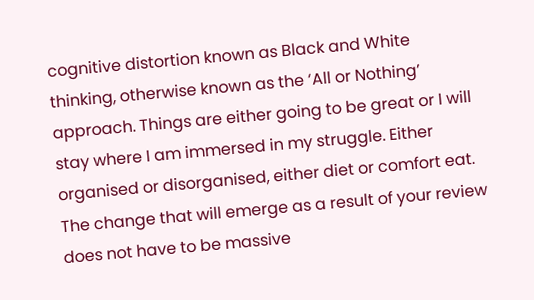cognitive distortion known as Black and White thinking, otherwise known as the ‘All or Nothing’ approach. Things are either going to be great or I will stay where I am immersed in my struggle. Either organised or disorganised, either diet or comfort eat. The change that will emerge as a result of your review does not have to be massive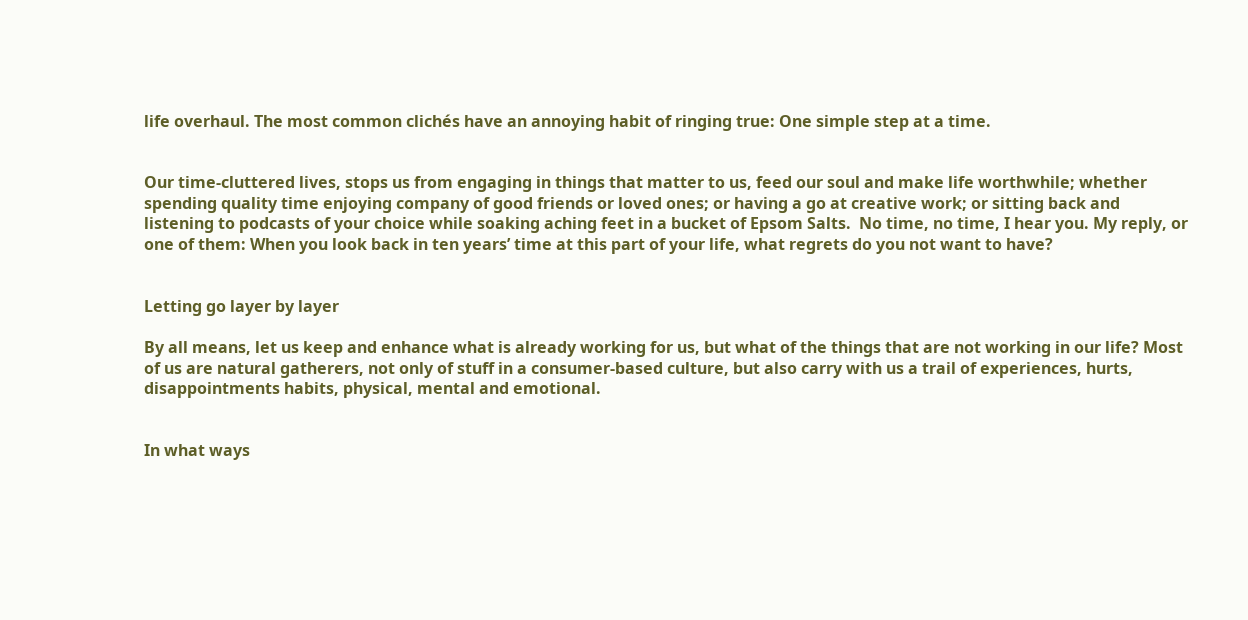life overhaul. The most common clichés have an annoying habit of ringing true: One simple step at a time.


Our time-cluttered lives, stops us from engaging in things that matter to us, feed our soul and make life worthwhile; whether spending quality time enjoying company of good friends or loved ones; or having a go at creative work; or sitting back and listening to podcasts of your choice while soaking aching feet in a bucket of Epsom Salts.  No time, no time, I hear you. My reply, or one of them: When you look back in ten years’ time at this part of your life, what regrets do you not want to have?


Letting go layer by layer

By all means, let us keep and enhance what is already working for us, but what of the things that are not working in our life? Most of us are natural gatherers, not only of stuff in a consumer-based culture, but also carry with us a trail of experiences, hurts, disappointments habits, physical, mental and emotional.


In what ways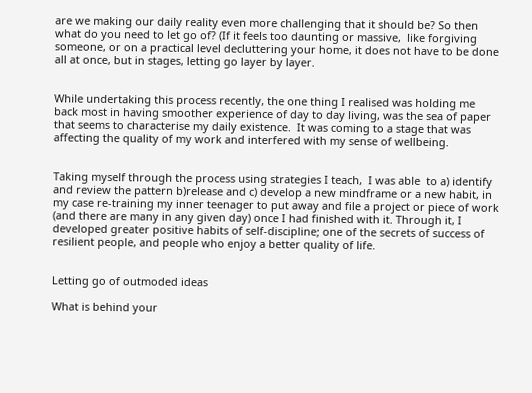are we making our daily reality even more challenging that it should be? So then what do you need to let go of? (If it feels too daunting or massive,  like forgiving someone, or on a practical level decluttering your home, it does not have to be done all at once, but in stages, letting go layer by layer.


While undertaking this process recently, the one thing I realised was holding me back most in having smoother experience of day to day living, was the sea of paper that seems to characterise my daily existence.  It was coming to a stage that was affecting the quality of my work and interfered with my sense of wellbeing.


Taking myself through the process using strategies I teach,  I was able  to a) identify and review the pattern b)release and c) develop a new mindframe or a new habit, in my case re-training my inner teenager to put away and file a project or piece of work (and there are many in any given day) once I had finished with it. Through it, I developed greater positive habits of self-discipline; one of the secrets of success of resilient people, and people who enjoy a better quality of life.


Letting go of outmoded ideas

What is behind your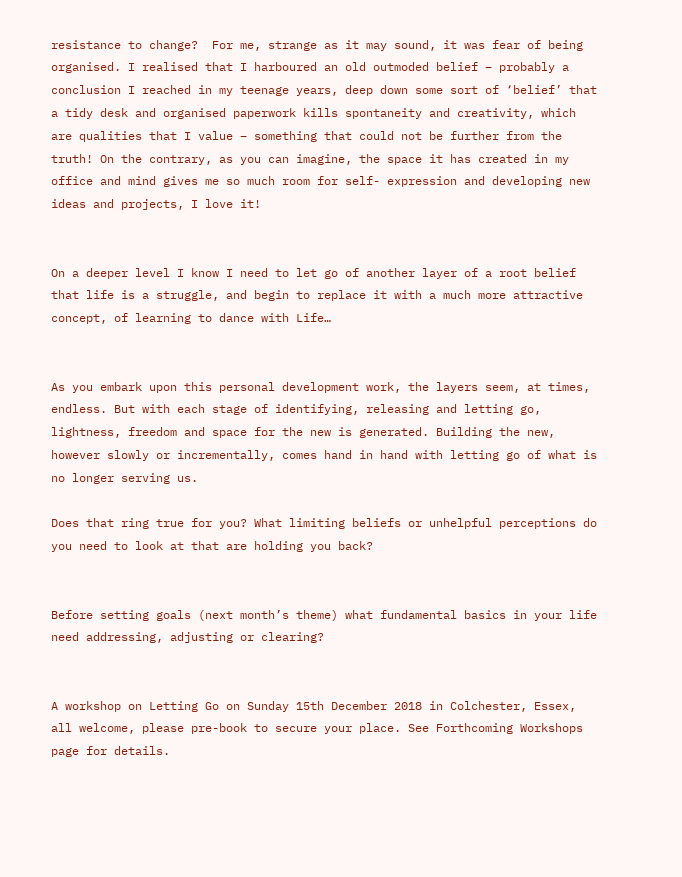resistance to change?  For me, strange as it may sound, it was fear of being organised. I realised that I harboured an old outmoded belief – probably a conclusion I reached in my teenage years, deep down some sort of ‘belief’ that a tidy desk and organised paperwork kills spontaneity and creativity, which are qualities that I value – something that could not be further from the truth! On the contrary, as you can imagine, the space it has created in my office and mind gives me so much room for self- expression and developing new ideas and projects, I love it!


On a deeper level I know I need to let go of another layer of a root belief that life is a struggle, and begin to replace it with a much more attractive concept, of learning to dance with Life…


As you embark upon this personal development work, the layers seem, at times, endless. But with each stage of identifying, releasing and letting go, lightness, freedom and space for the new is generated. Building the new, however slowly or incrementally, comes hand in hand with letting go of what is no longer serving us.

Does that ring true for you? What limiting beliefs or unhelpful perceptions do you need to look at that are holding you back?


Before setting goals (next month’s theme) what fundamental basics in your life need addressing, adjusting or clearing?


A workshop on Letting Go on Sunday 15th December 2018 in Colchester, Essex, all welcome, please pre-book to secure your place. See Forthcoming Workshops page for details.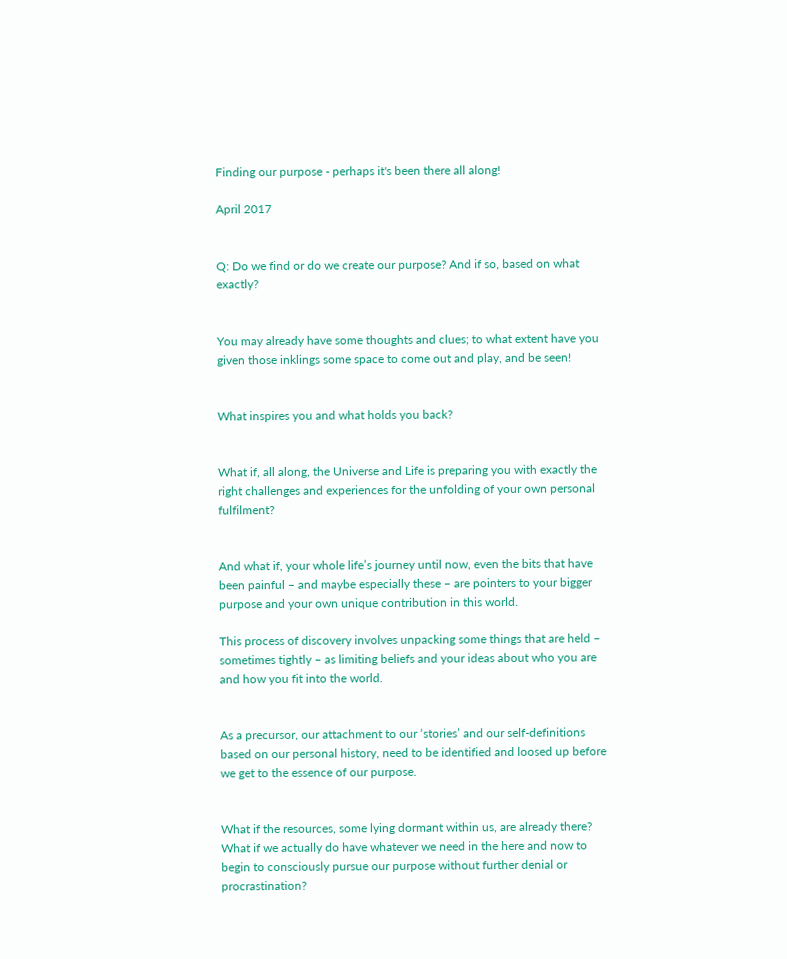Finding our purpose - perhaps it's been there all along!

April 2017


Q: Do we find or do we create our purpose? And if so, based on what exactly?


You may already have some thoughts and clues; to what extent have you given those inklings some space to come out and play, and be seen!


What inspires you and what holds you back?


What if, all along, the Universe and Life is preparing you with exactly the right challenges and experiences for the unfolding of your own personal fulfilment?


And what if, your whole life’s journey until now, even the bits that have been painful – and maybe especially these – are pointers to your bigger purpose and your own unique contribution in this world.

This process of discovery involves unpacking some things that are held – sometimes tightly – as limiting beliefs and your ideas about who you are and how you fit into the world.


As a precursor, our attachment to our ‘stories’ and our self-definitions based on our personal history, need to be identified and loosed up before we get to the essence of our purpose.


What if the resources, some lying dormant within us, are already there? What if we actually do have whatever we need in the here and now to begin to consciously pursue our purpose without further denial or procrastination?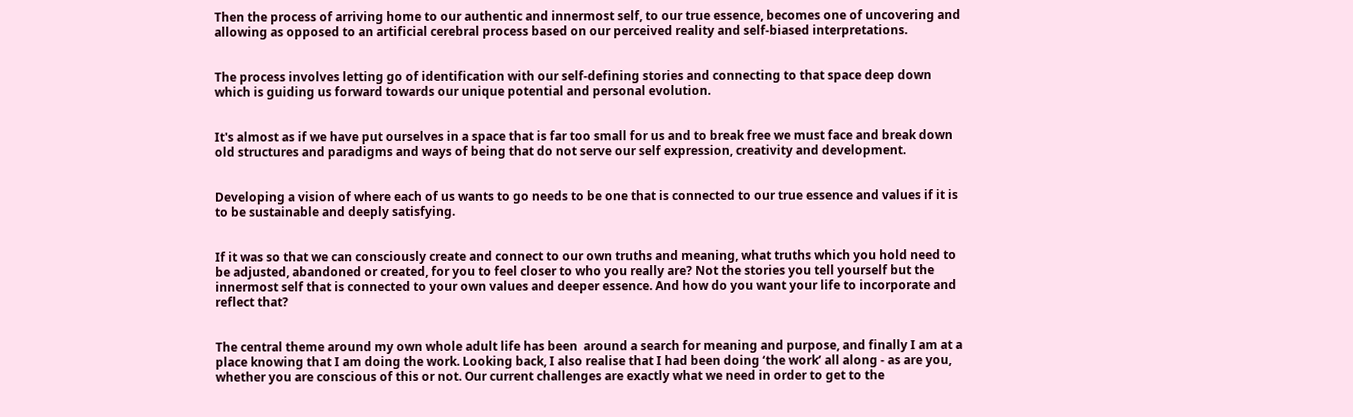Then the process of arriving home to our authentic and innermost self, to our true essence, becomes one of uncovering and allowing as opposed to an artificial cerebral process based on our perceived reality and self-biased interpretations.


The process involves letting go of identification with our self-defining stories and connecting to that space deep down which is guiding us forward towards our unique potential and personal evolution.


It's almost as if we have put ourselves in a space that is far too small for us and to break free we must face and break down old structures and paradigms and ways of being that do not serve our self expression, creativity and development.


Developing a vision of where each of us wants to go needs to be one that is connected to our true essence and values if it is to be sustainable and deeply satisfying.


If it was so that we can consciously create and connect to our own truths and meaning, what truths which you hold need to be adjusted, abandoned or created, for you to feel closer to who you really are? Not the stories you tell yourself but the innermost self that is connected to your own values and deeper essence. And how do you want your life to incorporate and reflect that?


The central theme around my own whole adult life has been  around a search for meaning and purpose, and finally I am at a place knowing that I am doing the work. Looking back, I also realise that I had been doing ‘the work’ all along - as are you, whether you are conscious of this or not. Our current challenges are exactly what we need in order to get to the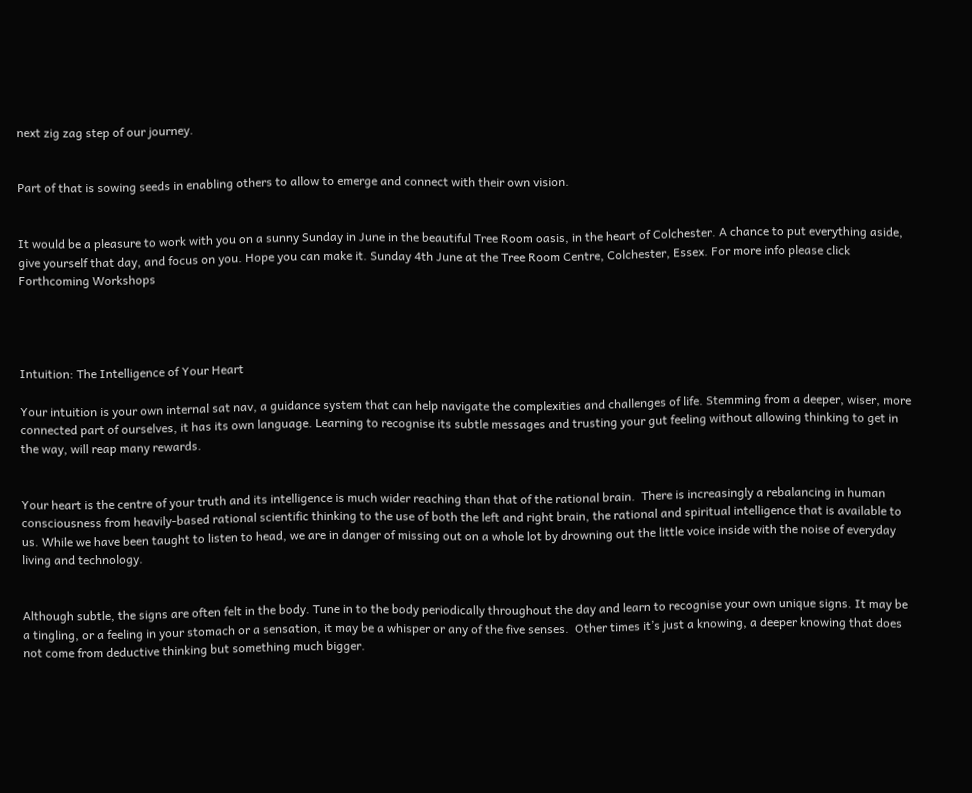next zig zag step of our journey.


Part of that is sowing seeds in enabling others to allow to emerge and connect with their own vision.


It would be a pleasure to work with you on a sunny Sunday in June in the beautiful Tree Room oasis, in the heart of Colchester. A chance to put everything aside, give yourself that day, and focus on you. Hope you can make it. Sunday 4th June at the Tree Room Centre, Colchester, Essex. For more info please click Forthcoming Workshops




Intuition: The Intelligence of Your Heart

Your intuition is your own internal sat nav, a guidance system that can help navigate the complexities and challenges of life. Stemming from a deeper, wiser, more connected part of ourselves, it has its own language. Learning to recognise its subtle messages and trusting your gut feeling without allowing thinking to get in the way, will reap many rewards.


Your heart is the centre of your truth and its intelligence is much wider reaching than that of the rational brain.  There is increasingly a rebalancing in human consciousness from heavily-based rational scientific thinking to the use of both the left and right brain, the rational and spiritual intelligence that is available to us. While we have been taught to listen to head, we are in danger of missing out on a whole lot by drowning out the little voice inside with the noise of everyday living and technology.


Although subtle, the signs are often felt in the body. Tune in to the body periodically throughout the day and learn to recognise your own unique signs. It may be a tingling, or a feeling in your stomach or a sensation, it may be a whisper or any of the five senses.  Other times it’s just a knowing, a deeper knowing that does not come from deductive thinking but something much bigger.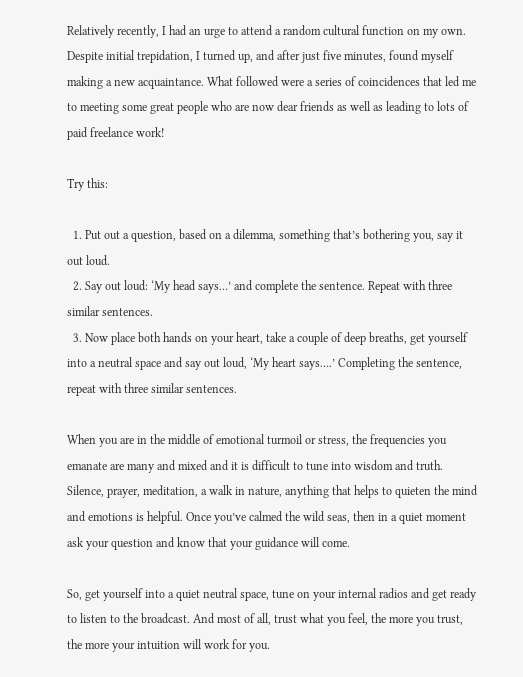Relatively recently, I had an urge to attend a random cultural function on my own. Despite initial trepidation, I turned up, and after just five minutes, found myself making a new acquaintance. What followed were a series of coincidences that led me to meeting some great people who are now dear friends as well as leading to lots of paid freelance work!

Try this:

  1. Put out a question, based on a dilemma, something that’s bothering you, say it out loud.
  2. Say out loud: ‘My head says…’ and complete the sentence. Repeat with three similar sentences.
  3. Now place both hands on your heart, take a couple of deep breaths, get yourself into a neutral space and say out loud, ‘My heart says….’ Completing the sentence, repeat with three similar sentences.

When you are in the middle of emotional turmoil or stress, the frequencies you emanate are many and mixed and it is difficult to tune into wisdom and truth. Silence, prayer, meditation, a walk in nature, anything that helps to quieten the mind and emotions is helpful. Once you’ve calmed the wild seas, then in a quiet moment ask your question and know that your guidance will come.

So, get yourself into a quiet neutral space, tune on your internal radios and get ready to listen to the broadcast. And most of all, trust what you feel, the more you trust, the more your intuition will work for you.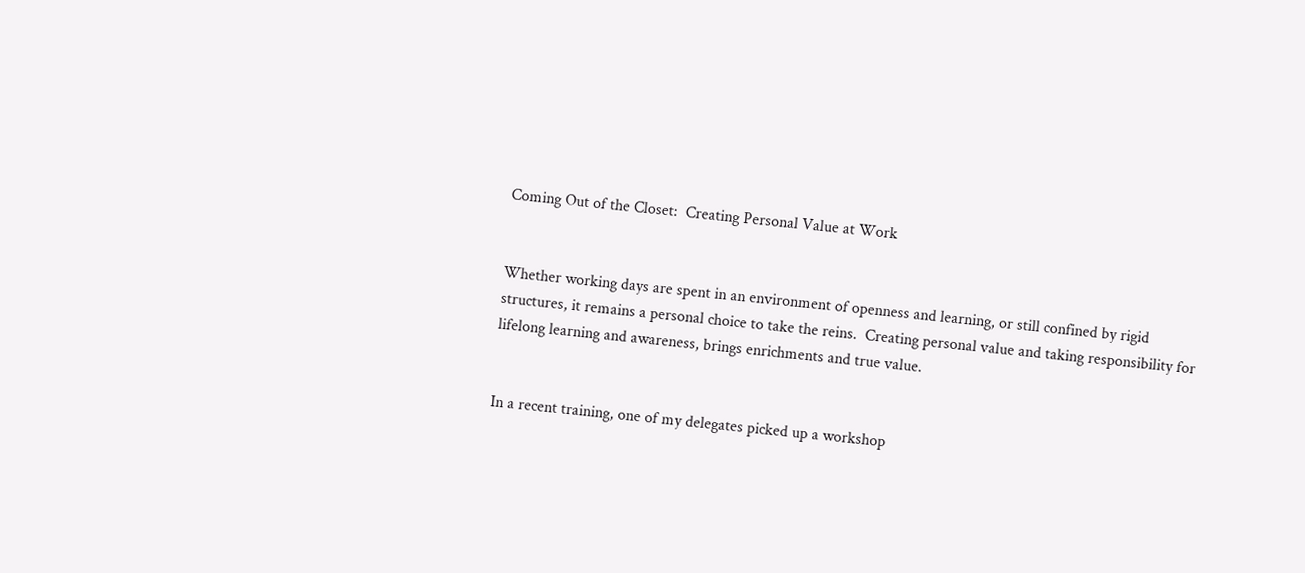Coming Out of the Closet:  Creating Personal Value at Work


Whether working days are spent in an environment of openness and learning, or still confined by rigid structures, it remains a personal choice to take the reins.  Creating personal value and taking responsibility for lifelong learning and awareness, brings enrichments and true value.


In a recent training, one of my delegates picked up a workshop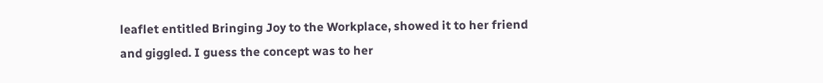leaflet entitled Bringing Joy to the Workplace, showed it to her friend and giggled. I guess the concept was to her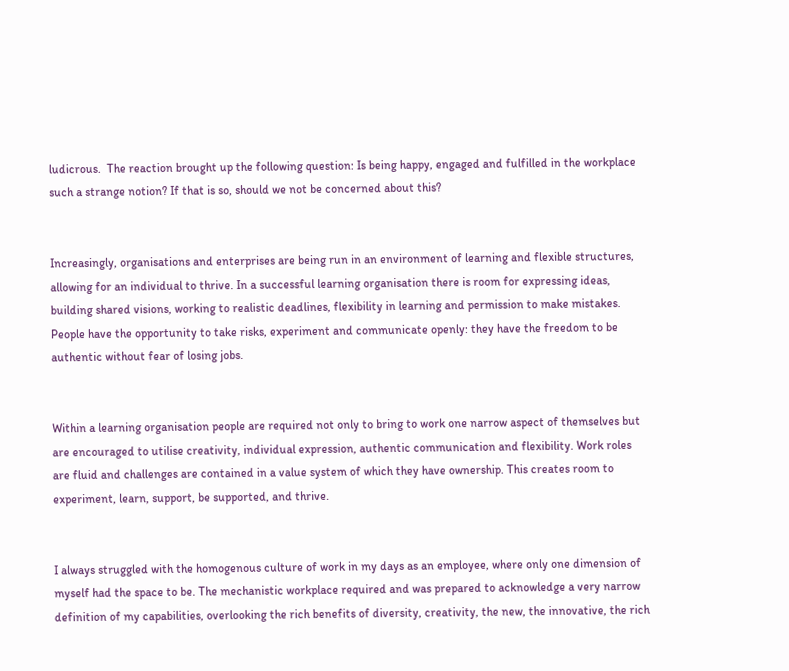ludicrous.  The reaction brought up the following question: Is being happy, engaged and fulfilled in the workplace such a strange notion? If that is so, should we not be concerned about this?


Increasingly, organisations and enterprises are being run in an environment of learning and flexible structures, allowing for an individual to thrive. In a successful learning organisation there is room for expressing ideas, building shared visions, working to realistic deadlines, flexibility in learning and permission to make mistakes. People have the opportunity to take risks, experiment and communicate openly: they have the freedom to be authentic without fear of losing jobs.


Within a learning organisation people are required not only to bring to work one narrow aspect of themselves but are encouraged to utilise creativity, individual expression, authentic communication and flexibility. Work roles are fluid and challenges are contained in a value system of which they have ownership. This creates room to experiment, learn, support, be supported, and thrive.


I always struggled with the homogenous culture of work in my days as an employee, where only one dimension of myself had the space to be. The mechanistic workplace required and was prepared to acknowledge a very narrow definition of my capabilities, overlooking the rich benefits of diversity, creativity, the new, the innovative, the rich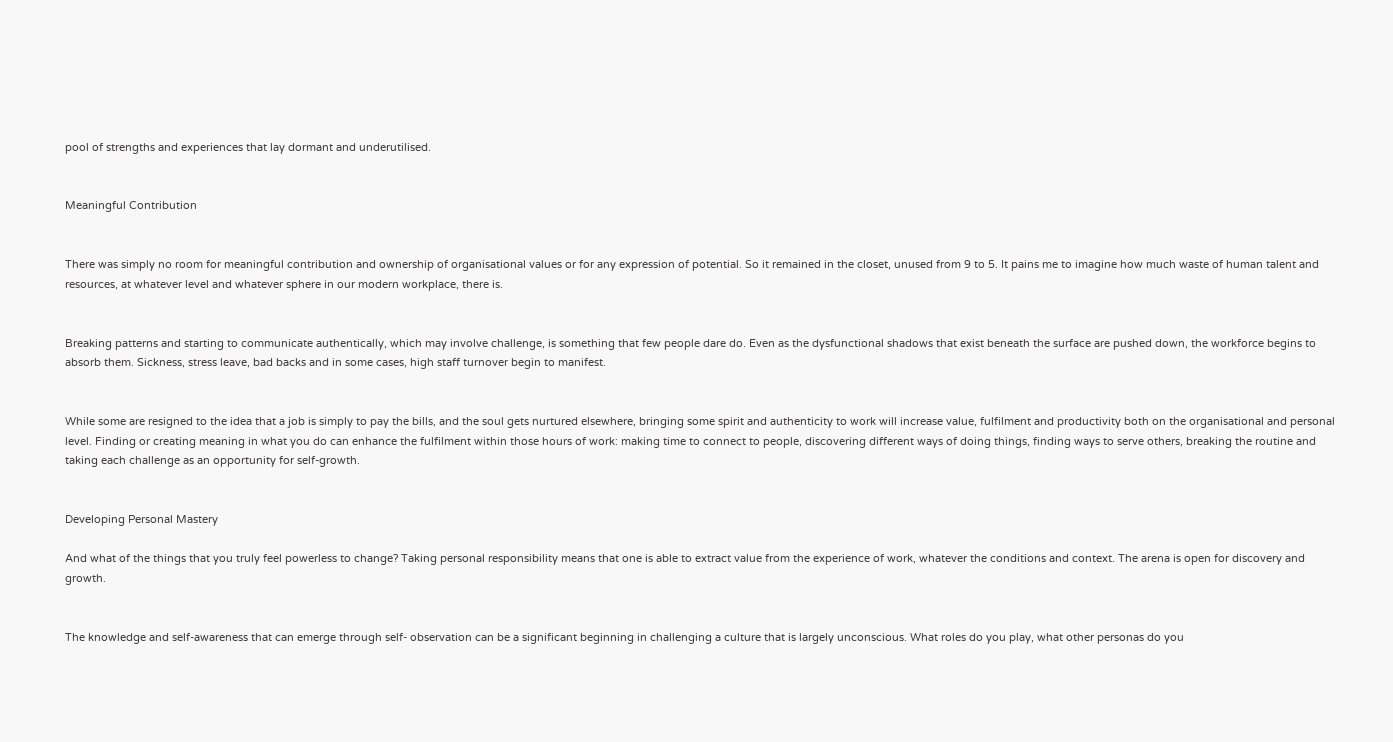pool of strengths and experiences that lay dormant and underutilised.


Meaningful Contribution


There was simply no room for meaningful contribution and ownership of organisational values or for any expression of potential. So it remained in the closet, unused from 9 to 5. It pains me to imagine how much waste of human talent and resources, at whatever level and whatever sphere in our modern workplace, there is.


Breaking patterns and starting to communicate authentically, which may involve challenge, is something that few people dare do. Even as the dysfunctional shadows that exist beneath the surface are pushed down, the workforce begins to absorb them. Sickness, stress leave, bad backs and in some cases, high staff turnover begin to manifest.


While some are resigned to the idea that a job is simply to pay the bills, and the soul gets nurtured elsewhere, bringing some spirit and authenticity to work will increase value, fulfilment and productivity both on the organisational and personal level. Finding or creating meaning in what you do can enhance the fulfilment within those hours of work: making time to connect to people, discovering different ways of doing things, finding ways to serve others, breaking the routine and taking each challenge as an opportunity for self-growth.


Developing Personal Mastery

And what of the things that you truly feel powerless to change? Taking personal responsibility means that one is able to extract value from the experience of work, whatever the conditions and context. The arena is open for discovery and growth.


The knowledge and self-awareness that can emerge through self- observation can be a significant beginning in challenging a culture that is largely unconscious. What roles do you play, what other personas do you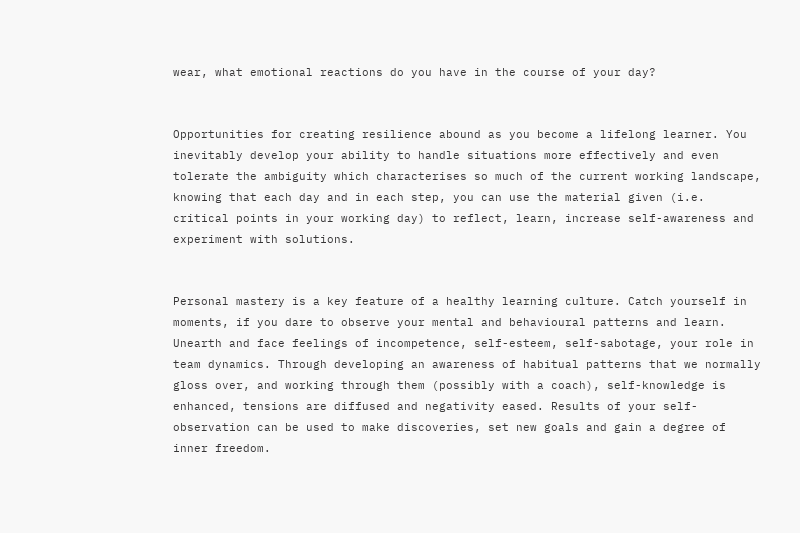wear, what emotional reactions do you have in the course of your day?


Opportunities for creating resilience abound as you become a lifelong learner. You inevitably develop your ability to handle situations more effectively and even tolerate the ambiguity which characterises so much of the current working landscape, knowing that each day and in each step, you can use the material given (i.e. critical points in your working day) to reflect, learn, increase self-awareness and experiment with solutions.


Personal mastery is a key feature of a healthy learning culture. Catch yourself in moments, if you dare to observe your mental and behavioural patterns and learn. Unearth and face feelings of incompetence, self-esteem, self-sabotage, your role in team dynamics. Through developing an awareness of habitual patterns that we normally gloss over, and working through them (possibly with a coach), self-knowledge is enhanced, tensions are diffused and negativity eased. Results of your self-observation can be used to make discoveries, set new goals and gain a degree of inner freedom.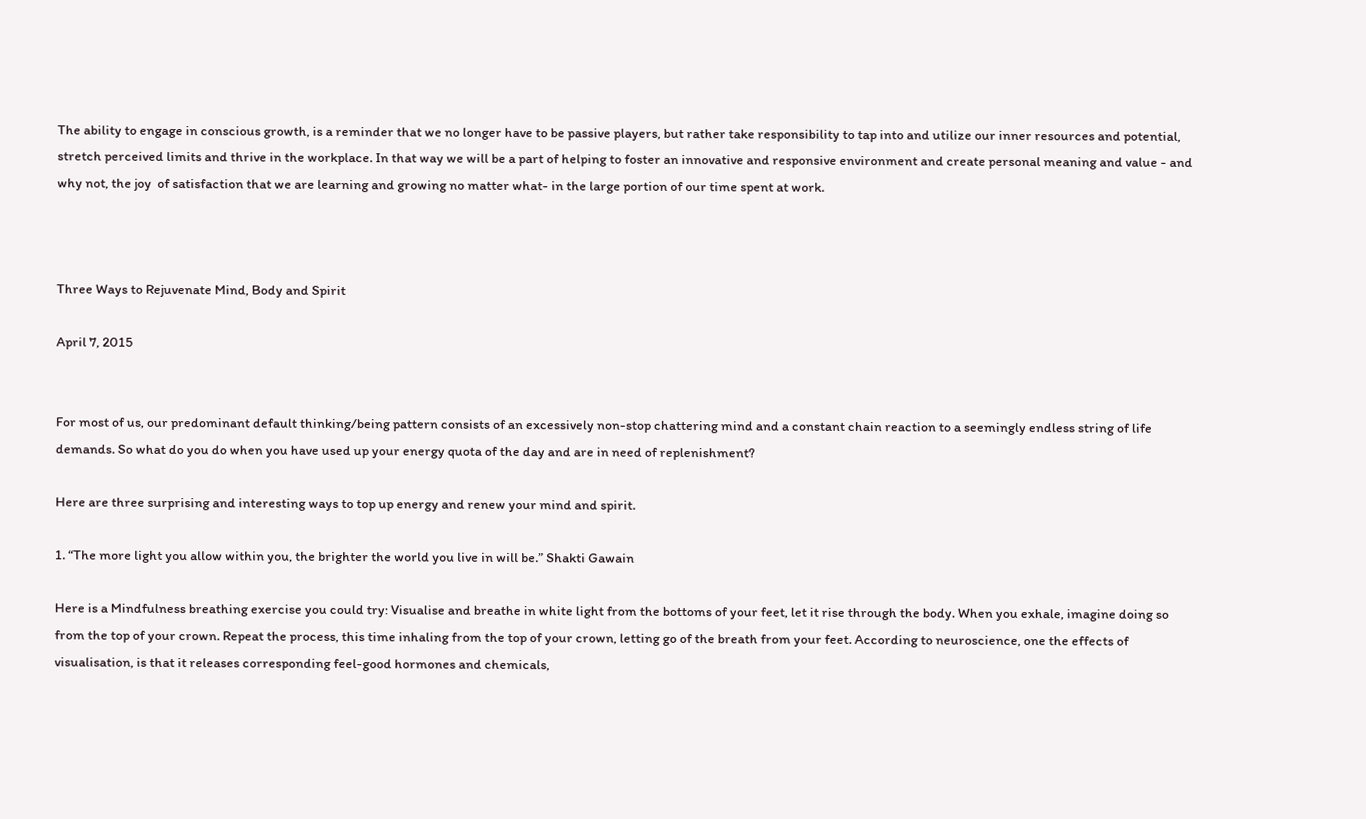The ability to engage in conscious growth, is a reminder that we no longer have to be passive players, but rather take responsibility to tap into and utilize our inner resources and potential, stretch perceived limits and thrive in the workplace. In that way we will be a part of helping to foster an innovative and responsive environment and create personal meaning and value - and why not, the joy  of satisfaction that we are learning and growing no matter what- in the large portion of our time spent at work.



Three Ways to Rejuvenate Mind, Body and Spirit

April 7, 2015


For most of us, our predominant default thinking/being pattern consists of an excessively non-stop chattering mind and a constant chain reaction to a seemingly endless string of life demands. So what do you do when you have used up your energy quota of the day and are in need of replenishment?

Here are three surprising and interesting ways to top up energy and renew your mind and spirit.

1. “The more light you allow within you, the brighter the world you live in will be.” Shakti Gawain

Here is a Mindfulness breathing exercise you could try: Visualise and breathe in white light from the bottoms of your feet, let it rise through the body. When you exhale, imagine doing so from the top of your crown. Repeat the process, this time inhaling from the top of your crown, letting go of the breath from your feet. According to neuroscience, one the effects of visualisation, is that it releases corresponding feel-good hormones and chemicals,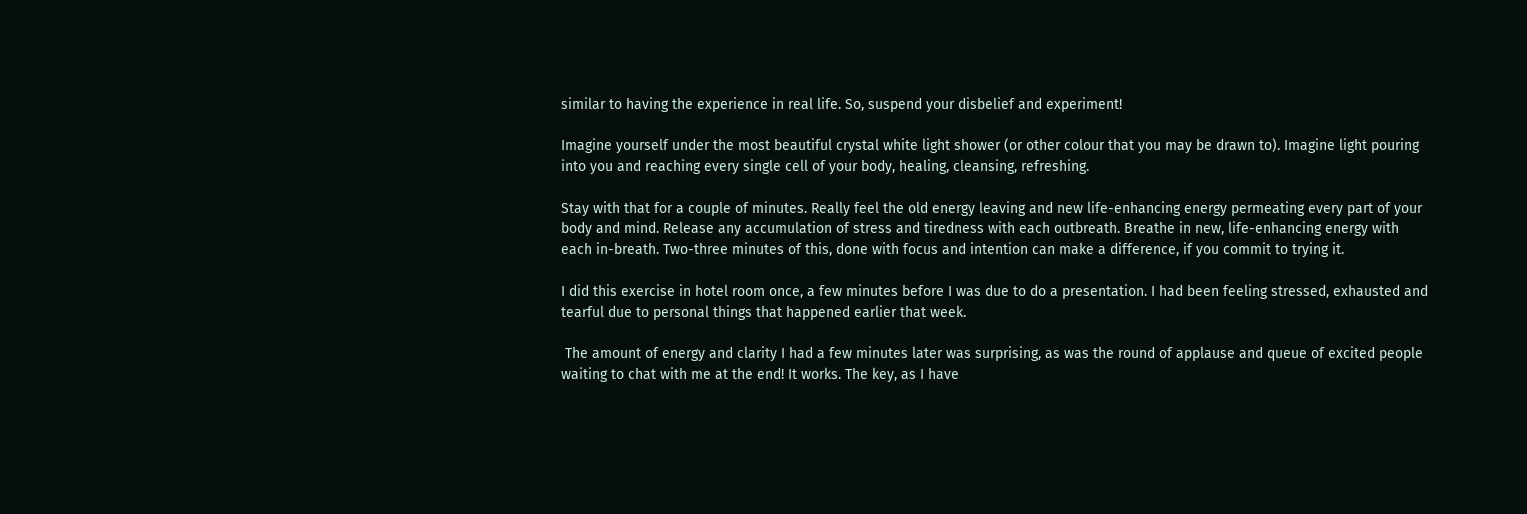similar to having the experience in real life. So, suspend your disbelief and experiment!

Imagine yourself under the most beautiful crystal white light shower (or other colour that you may be drawn to). Imagine light pouring into you and reaching every single cell of your body, healing, cleansing, refreshing.

Stay with that for a couple of minutes. Really feel the old energy leaving and new life-enhancing energy permeating every part of your body and mind. Release any accumulation of stress and tiredness with each outbreath. Breathe in new, life-enhancing energy with each in-breath. Two-three minutes of this, done with focus and intention can make a difference, if you commit to trying it.

I did this exercise in hotel room once, a few minutes before I was due to do a presentation. I had been feeling stressed, exhausted and tearful due to personal things that happened earlier that week.

 The amount of energy and clarity I had a few minutes later was surprising, as was the round of applause and queue of excited people waiting to chat with me at the end! It works. The key, as I have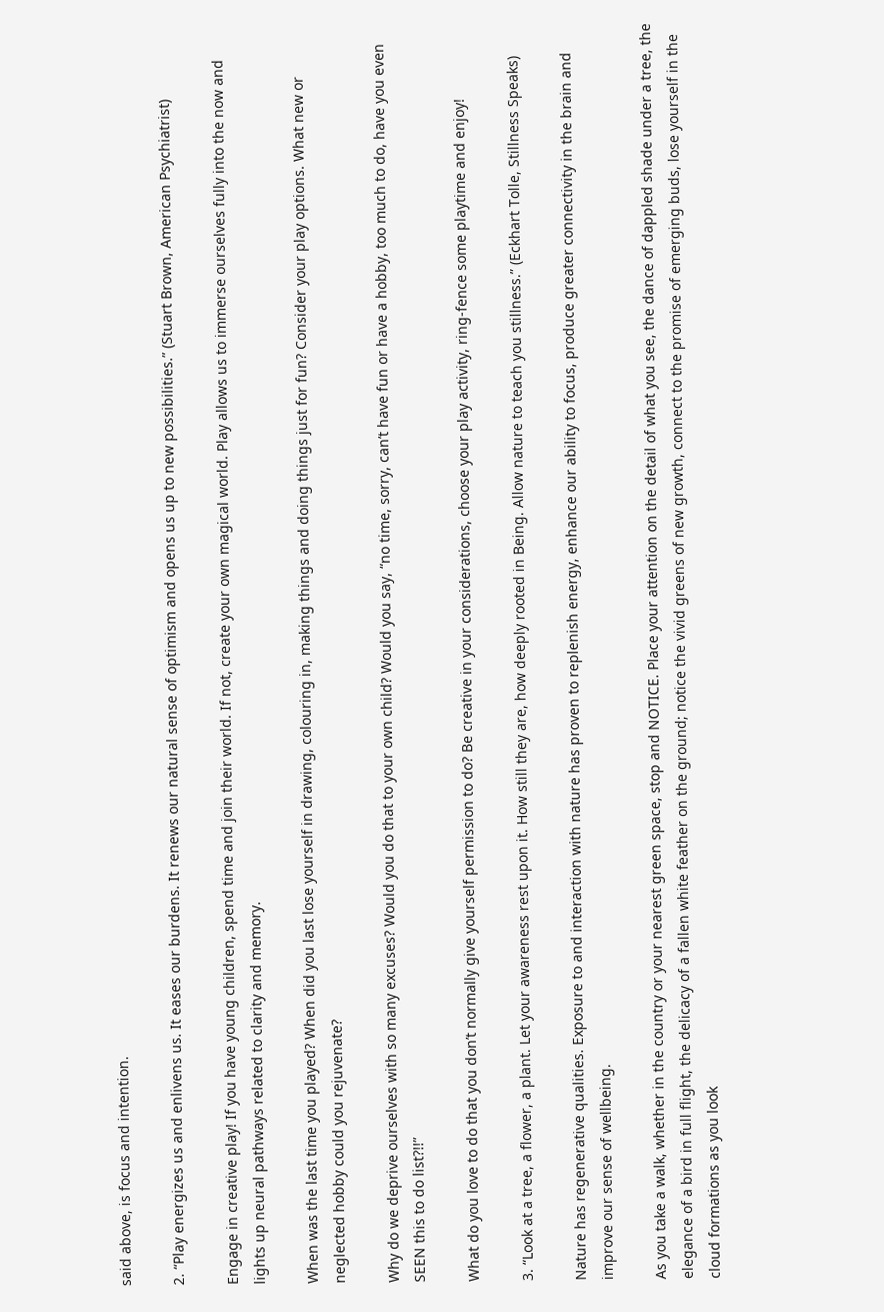said above, is focus and intention.

2. “Play energizes us and enlivens us. It eases our burdens. It renews our natural sense of optimism and opens us up to new possibilities.” (Stuart Brown, American Psychiatrist)

Engage in creative play! If you have young children, spend time and join their world. If not, create your own magical world. Play allows us to immerse ourselves fully into the now and lights up neural pathways related to clarity and memory.

When was the last time you played? When did you last lose yourself in drawing, colouring in, making things and doing things just for fun? Consider your play options. What new or neglected hobby could you rejuvenate?

Why do we deprive ourselves with so many excuses? Would you do that to your own child? Would you say, “no time, sorry, can’t have fun or have a hobby, too much to do, have you even SEEN this to do list?!!”

What do you love to do that you don’t normally give yourself permission to do? Be creative in your considerations, choose your play activity, ring-fence some playtime and enjoy!

3. “Look at a tree, a flower, a plant. Let your awareness rest upon it. How still they are, how deeply rooted in Being. Allow nature to teach you stillness.” (Eckhart Tolle, Stillness Speaks)

Nature has regenerative qualities. Exposure to and interaction with nature has proven to replenish energy, enhance our ability to focus, produce greater connectivity in the brain and improve our sense of wellbeing.

As you take a walk, whether in the country or your nearest green space, stop and NOTICE. Place your attention on the detail of what you see, the dance of dappled shade under a tree, the elegance of a bird in full flight, the delicacy of a fallen white feather on the ground; notice the vivid greens of new growth, connect to the promise of emerging buds, lose yourself in the cloud formations as you look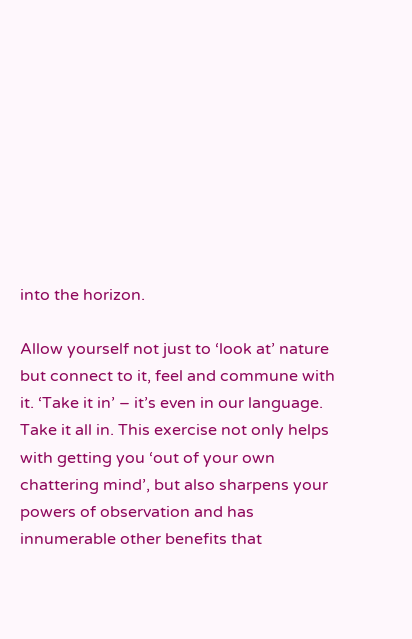into the horizon.

Allow yourself not just to ‘look at’ nature but connect to it, feel and commune with it. ‘Take it in’ – it’s even in our language. Take it all in. This exercise not only helps with getting you ‘out of your own chattering mind’, but also sharpens your powers of observation and has innumerable other benefits that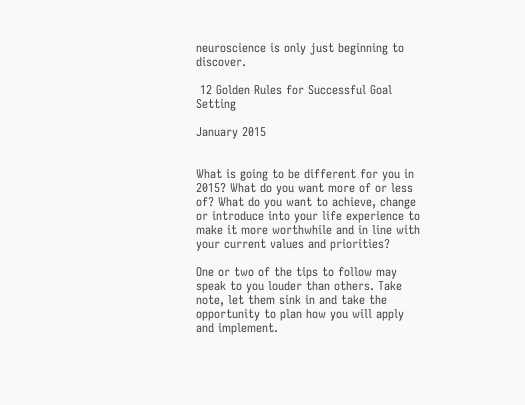neuroscience is only just beginning to discover.

 12 Golden Rules for Successful Goal Setting

January 2015


What is going to be different for you in 2015? What do you want more of or less of? What do you want to achieve, change or introduce into your life experience to make it more worthwhile and in line with your current values and priorities?

One or two of the tips to follow may speak to you louder than others. Take note, let them sink in and take the opportunity to plan how you will apply and implement.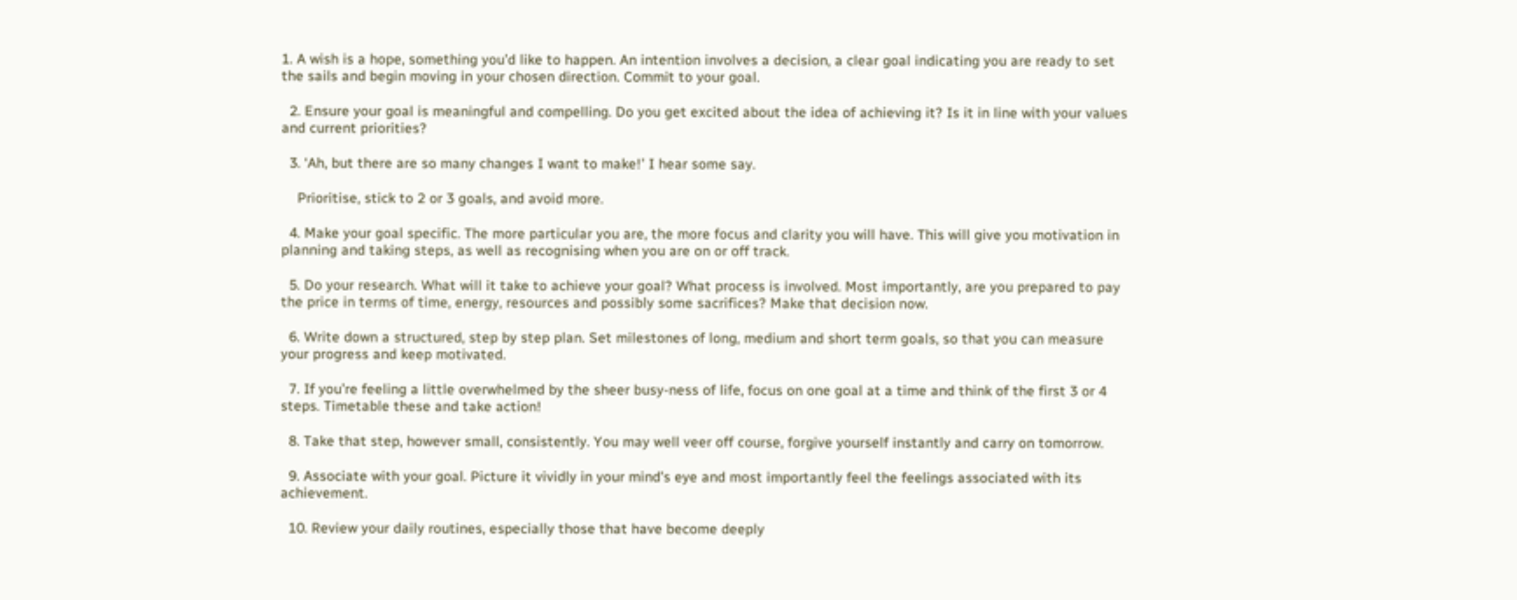1. A wish is a hope, something you’d like to happen. An intention involves a decision, a clear goal indicating you are ready to set the sails and begin moving in your chosen direction. Commit to your goal.

  2. Ensure your goal is meaningful and compelling. Do you get excited about the idea of achieving it? Is it in line with your values and current priorities?

  3. ‘Ah, but there are so many changes I want to make!’ I hear some say.

    Prioritise, stick to 2 or 3 goals, and avoid more.

  4. Make your goal specific. The more particular you are, the more focus and clarity you will have. This will give you motivation in planning and taking steps, as well as recognising when you are on or off track.

  5. Do your research. What will it take to achieve your goal? What process is involved. Most importantly, are you prepared to pay the price in terms of time, energy, resources and possibly some sacrifices? Make that decision now.

  6. Write down a structured, step by step plan. Set milestones of long, medium and short term goals, so that you can measure your progress and keep motivated.

  7. If you’re feeling a little overwhelmed by the sheer busy-ness of life, focus on one goal at a time and think of the first 3 or 4 steps. Timetable these and take action!

  8. Take that step, however small, consistently. You may well veer off course, forgive yourself instantly and carry on tomorrow.

  9. Associate with your goal. Picture it vividly in your mind’s eye and most importantly feel the feelings associated with its achievement.

  10. Review your daily routines, especially those that have become deeply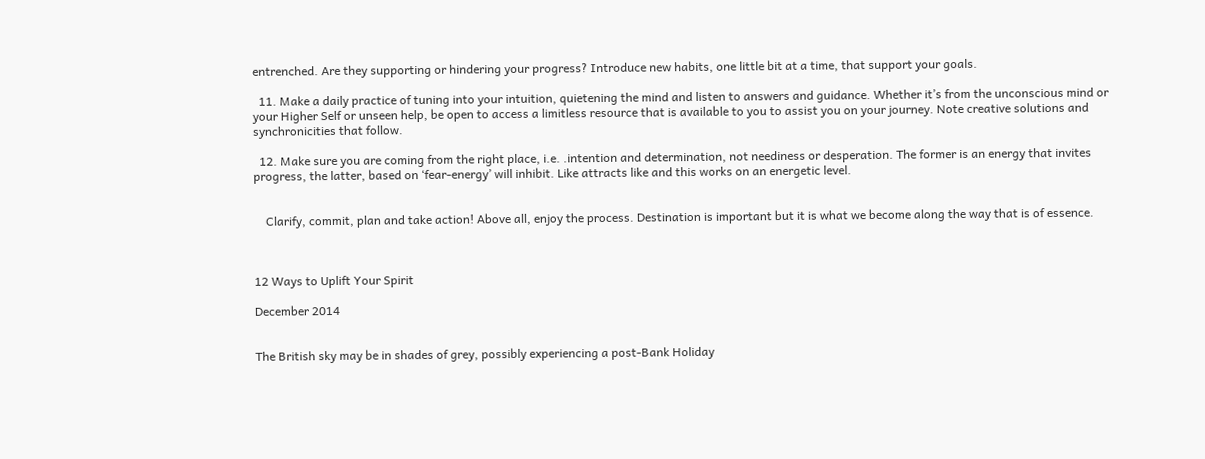entrenched. Are they supporting or hindering your progress? Introduce new habits, one little bit at a time, that support your goals.

  11. Make a daily practice of tuning into your intuition, quietening the mind and listen to answers and guidance. Whether it’s from the unconscious mind or your Higher Self or unseen help, be open to access a limitless resource that is available to you to assist you on your journey. Note creative solutions and synchronicities that follow.

  12. Make sure you are coming from the right place, i.e. .intention and determination, not neediness or desperation. The former is an energy that invites progress, the latter, based on ‘fear-energy’ will inhibit. Like attracts like and this works on an energetic level.


    Clarify, commit, plan and take action! Above all, enjoy the process. Destination is important but it is what we become along the way that is of essence.



12 Ways to Uplift Your Spirit

December 2014


The British sky may be in shades of grey, possibly experiencing a post-Bank Holiday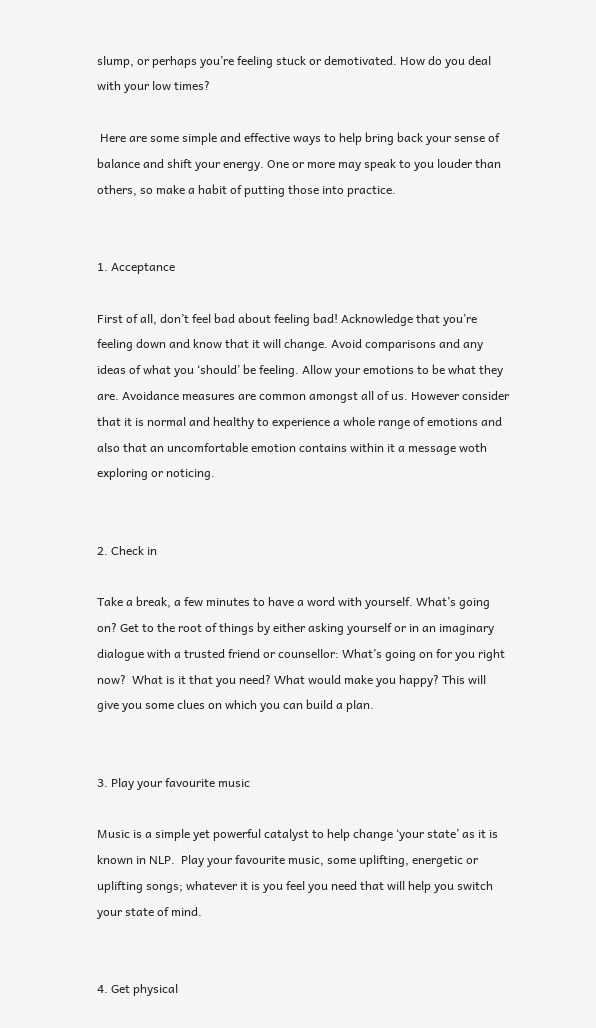slump, or perhaps you’re feeling stuck or demotivated. How do you deal with your low times?

 Here are some simple and effective ways to help bring back your sense of balance and shift your energy. One or more may speak to you louder than others, so make a habit of putting those into practice.


1. Acceptance

First of all, don’t feel bad about feeling bad! Acknowledge that you’re feeling down and know that it will change. Avoid comparisons and any ideas of what you ‘should’ be feeling. Allow your emotions to be what they are. Avoidance measures are common amongst all of us. However consider that it is normal and healthy to experience a whole range of emotions and also that an uncomfortable emotion contains within it a message woth exploring or noticing.


2. Check in

Take a break, a few minutes to have a word with yourself. What’s going on? Get to the root of things by either asking yourself or in an imaginary dialogue with a trusted friend or counsellor: What’s going on for you right now?  What is it that you need? What would make you happy? This will give you some clues on which you can build a plan.


3. Play your favourite music

Music is a simple yet powerful catalyst to help change ‘your state’ as it is known in NLP.  Play your favourite music, some uplifting, energetic or uplifting songs; whatever it is you feel you need that will help you switch your state of mind.


4. Get physical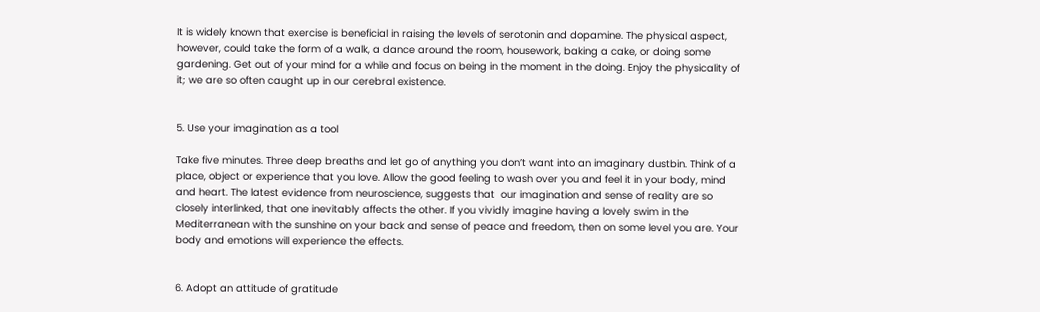It is widely known that exercise is beneficial in raising the levels of serotonin and dopamine. The physical aspect, however, could take the form of a walk, a dance around the room, housework, baking a cake, or doing some gardening. Get out of your mind for a while and focus on being in the moment in the doing. Enjoy the physicality of it; we are so often caught up in our cerebral existence.


5. Use your imagination as a tool

Take five minutes. Three deep breaths and let go of anything you don’t want into an imaginary dustbin. Think of a place, object or experience that you love. Allow the good feeling to wash over you and feel it in your body, mind and heart. The latest evidence from neuroscience, suggests that  our imagination and sense of reality are so closely interlinked, that one inevitably affects the other. If you vividly imagine having a lovely swim in the Mediterranean with the sunshine on your back and sense of peace and freedom, then on some level you are. Your body and emotions will experience the effects.


6. Adopt an attitude of gratitude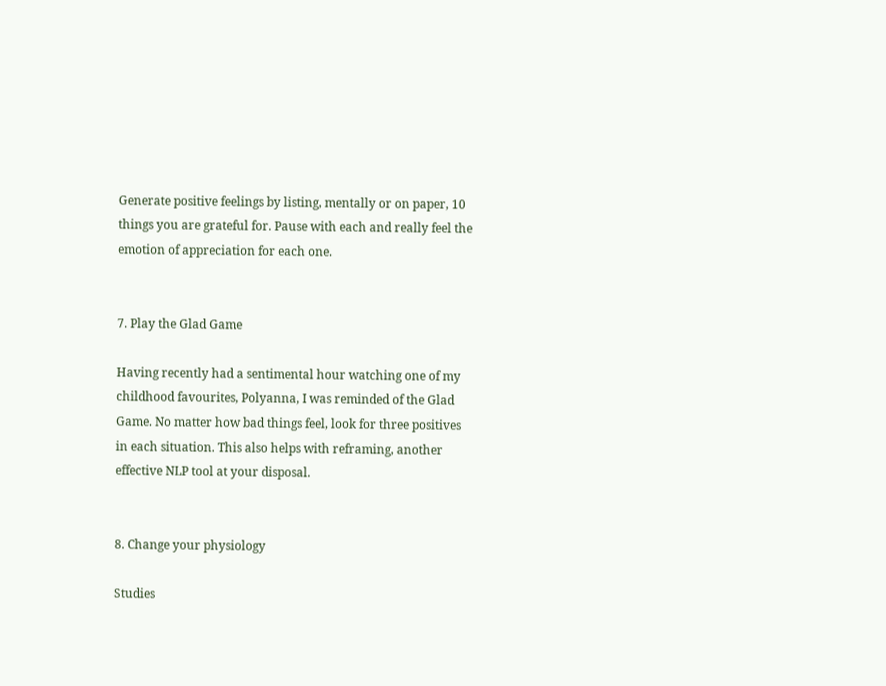Generate positive feelings by listing, mentally or on paper, 10 things you are grateful for. Pause with each and really feel the emotion of appreciation for each one.


7. Play the Glad Game

Having recently had a sentimental hour watching one of my childhood favourites, Polyanna, I was reminded of the Glad Game. No matter how bad things feel, look for three positives in each situation. This also helps with reframing, another effective NLP tool at your disposal.


8. Change your physiology

Studies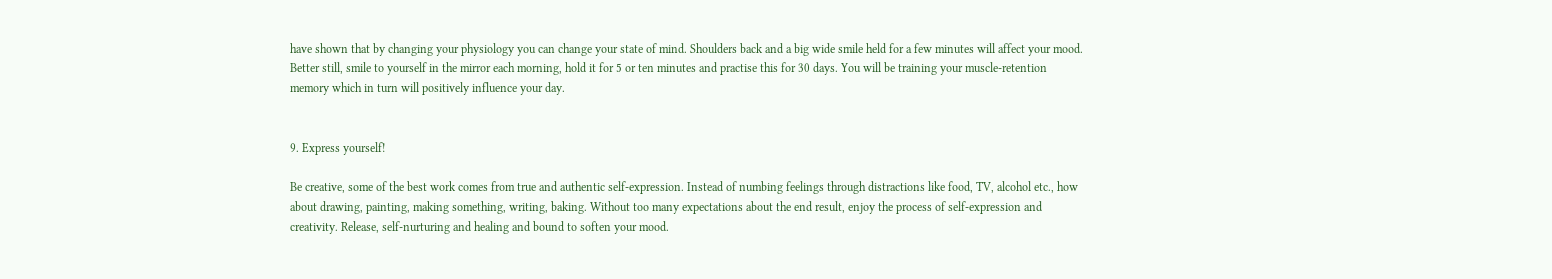have shown that by changing your physiology you can change your state of mind. Shoulders back and a big wide smile held for a few minutes will affect your mood. Better still, smile to yourself in the mirror each morning, hold it for 5 or ten minutes and practise this for 30 days. You will be training your muscle-retention memory which in turn will positively influence your day.


9. Express yourself!

Be creative, some of the best work comes from true and authentic self-expression. Instead of numbing feelings through distractions like food, TV, alcohol etc., how about drawing, painting, making something, writing, baking. Without too many expectations about the end result, enjoy the process of self-expression and creativity. Release, self-nurturing and healing and bound to soften your mood.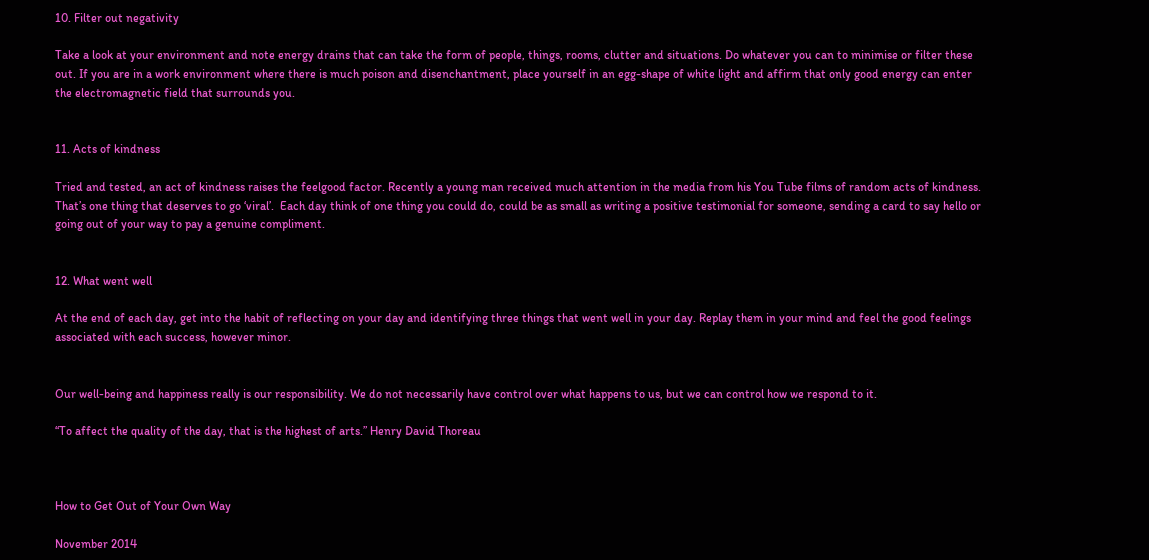10. Filter out negativity

Take a look at your environment and note energy drains that can take the form of people, things, rooms, clutter and situations. Do whatever you can to minimise or filter these out. If you are in a work environment where there is much poison and disenchantment, place yourself in an egg-shape of white light and affirm that only good energy can enter the electromagnetic field that surrounds you.


11. Acts of kindness

Tried and tested, an act of kindness raises the feelgood factor. Recently a young man received much attention in the media from his You Tube films of random acts of kindness. That’s one thing that deserves to go ‘viral’.  Each day think of one thing you could do, could be as small as writing a positive testimonial for someone, sending a card to say hello or going out of your way to pay a genuine compliment.


12. What went well

At the end of each day, get into the habit of reflecting on your day and identifying three things that went well in your day. Replay them in your mind and feel the good feelings associated with each success, however minor.


Our well-being and happiness really is our responsibility. We do not necessarily have control over what happens to us, but we can control how we respond to it.

“To affect the quality of the day, that is the highest of arts.” Henry David Thoreau



How to Get Out of Your Own Way

November 2014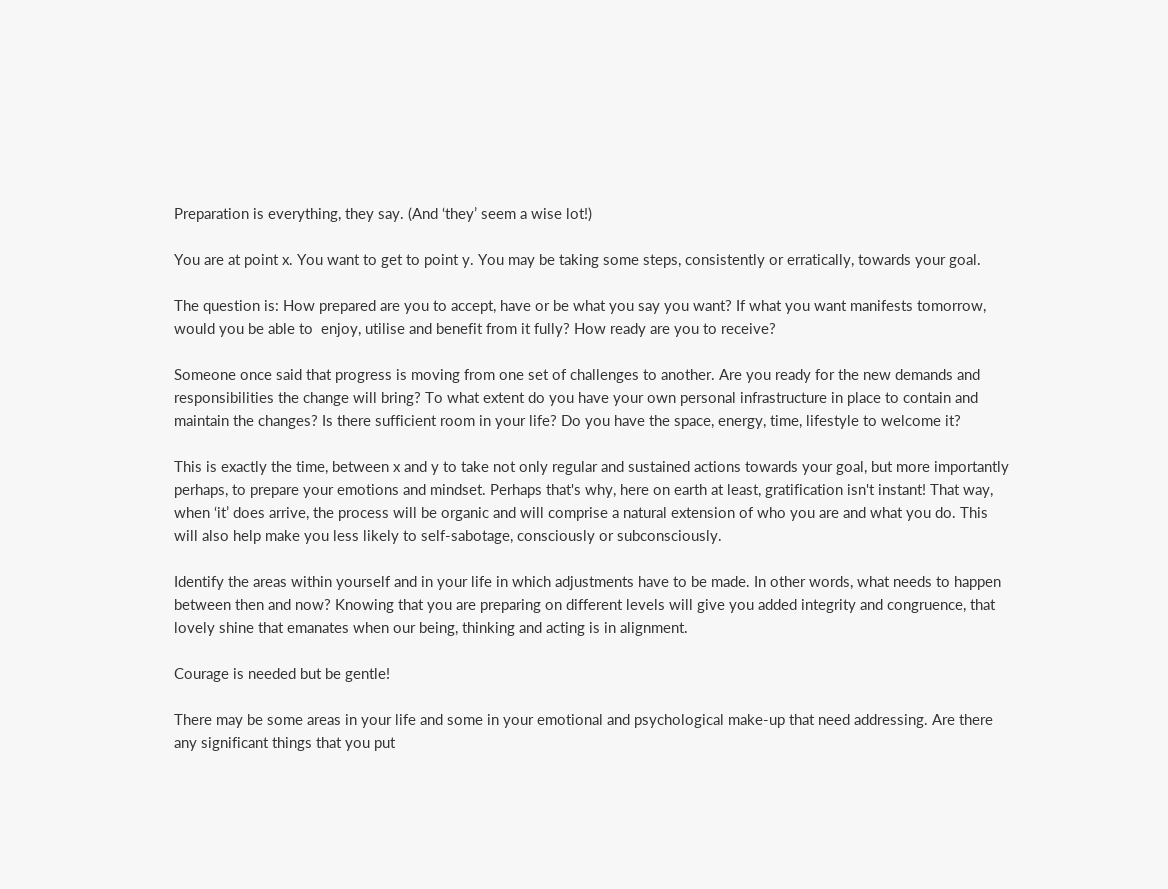Preparation is everything, they say. (And ‘they’ seem a wise lot!)

You are at point x. You want to get to point y. You may be taking some steps, consistently or erratically, towards your goal.

The question is: How prepared are you to accept, have or be what you say you want? If what you want manifests tomorrow, would you be able to  enjoy, utilise and benefit from it fully? How ready are you to receive?

Someone once said that progress is moving from one set of challenges to another. Are you ready for the new demands and responsibilities the change will bring? To what extent do you have your own personal infrastructure in place to contain and maintain the changes? Is there sufficient room in your life? Do you have the space, energy, time, lifestyle to welcome it?

This is exactly the time, between x and y to take not only regular and sustained actions towards your goal, but more importantly perhaps, to prepare your emotions and mindset. Perhaps that's why, here on earth at least, gratification isn't instant! That way, when ‘it’ does arrive, the process will be organic and will comprise a natural extension of who you are and what you do. This will also help make you less likely to self-sabotage, consciously or subconsciously.

Identify the areas within yourself and in your life in which adjustments have to be made. In other words, what needs to happen between then and now? Knowing that you are preparing on different levels will give you added integrity and congruence, that lovely shine that emanates when our being, thinking and acting is in alignment.

Courage is needed but be gentle!

There may be some areas in your life and some in your emotional and psychological make-up that need addressing. Are there any significant things that you put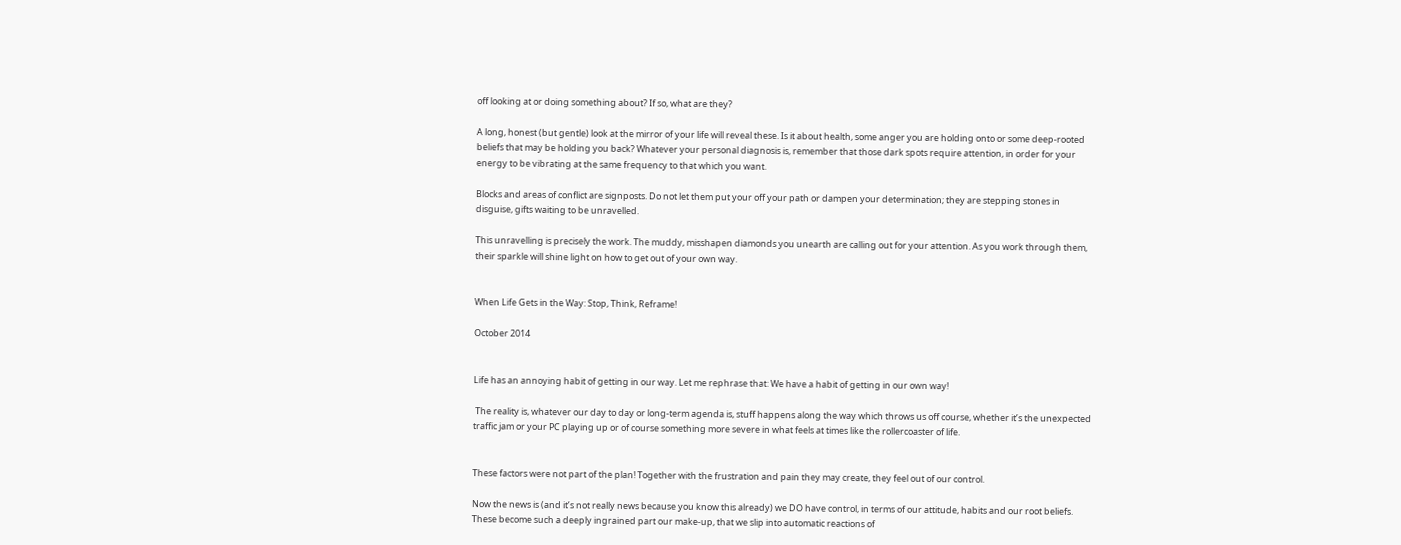off looking at or doing something about? If so, what are they?

A long, honest (but gentle) look at the mirror of your life will reveal these. Is it about health, some anger you are holding onto or some deep-rooted beliefs that may be holding you back? Whatever your personal diagnosis is, remember that those dark spots require attention, in order for your energy to be vibrating at the same frequency to that which you want.

Blocks and areas of conflict are signposts. Do not let them put your off your path or dampen your determination; they are stepping stones in disguise, gifts waiting to be unravelled.

This unravelling is precisely the work. The muddy, misshapen diamonds you unearth are calling out for your attention. As you work through them, their sparkle will shine light on how to get out of your own way.


When Life Gets in the Way: Stop, Think, Reframe!

October 2014


Life has an annoying habit of getting in our way. Let me rephrase that: We have a habit of getting in our own way!

 The reality is, whatever our day to day or long-term agenda is, stuff happens along the way which throws us off course, whether it’s the unexpected traffic jam or your PC playing up or of course something more severe in what feels at times like the rollercoaster of life.


These factors were not part of the plan! Together with the frustration and pain they may create, they feel out of our control.

Now the news is (and it’s not really news because you know this already) we DO have control, in terms of our attitude, habits and our root beliefs. These become such a deeply ingrained part our make-up, that we slip into automatic reactions of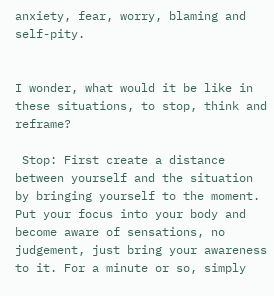anxiety, fear, worry, blaming and self-pity.


I wonder, what would it be like in these situations, to stop, think and reframe?

 Stop: First create a distance between yourself and the situation by bringing yourself to the moment. Put your focus into your body and become aware of sensations, no judgement, just bring your awareness to it. For a minute or so, simply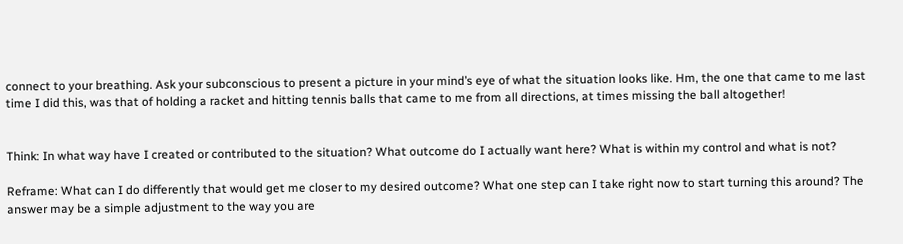connect to your breathing. Ask your subconscious to present a picture in your mind’s eye of what the situation looks like. Hm, the one that came to me last time I did this, was that of holding a racket and hitting tennis balls that came to me from all directions, at times missing the ball altogether!


Think: In what way have I created or contributed to the situation? What outcome do I actually want here? What is within my control and what is not?

Reframe: What can I do differently that would get me closer to my desired outcome? What one step can I take right now to start turning this around? The answer may be a simple adjustment to the way you are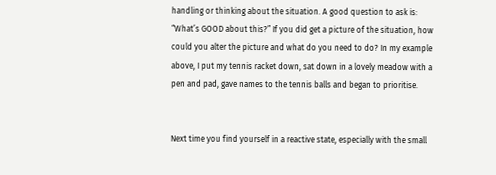handling or thinking about the situation. A good question to ask is: “What’s GOOD about this?” If you did get a picture of the situation, how could you alter the picture and what do you need to do? In my example above, I put my tennis racket down, sat down in a lovely meadow with a pen and pad, gave names to the tennis balls and began to prioritise.


Next time you find yourself in a reactive state, especially with the small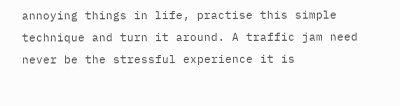annoying things in life, practise this simple technique and turn it around. A traffic jam need never be the stressful experience it is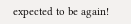expected to be again!